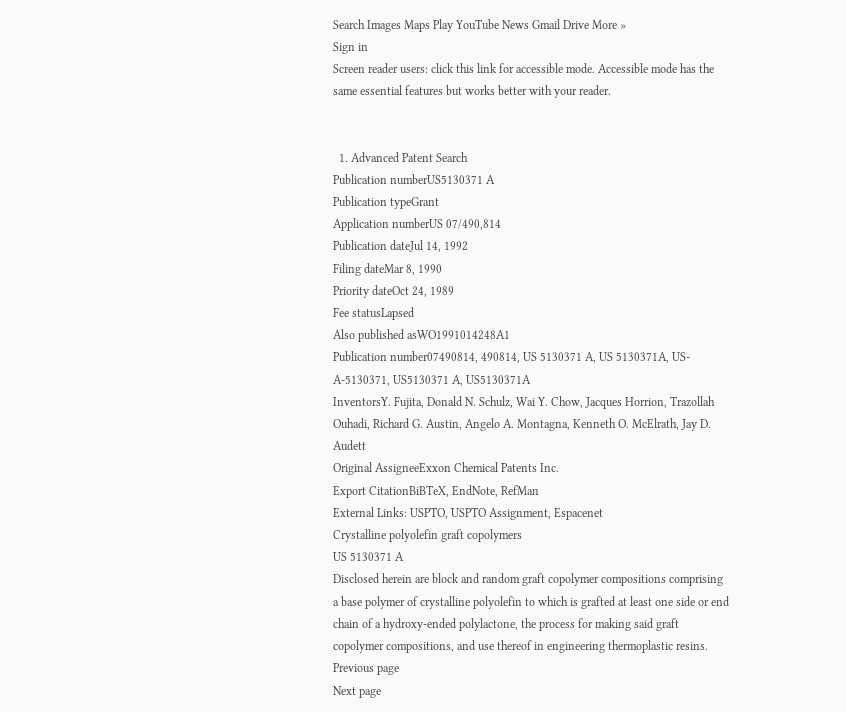Search Images Maps Play YouTube News Gmail Drive More »
Sign in
Screen reader users: click this link for accessible mode. Accessible mode has the same essential features but works better with your reader.


  1. Advanced Patent Search
Publication numberUS5130371 A
Publication typeGrant
Application numberUS 07/490,814
Publication dateJul 14, 1992
Filing dateMar 8, 1990
Priority dateOct 24, 1989
Fee statusLapsed
Also published asWO1991014248A1
Publication number07490814, 490814, US 5130371 A, US 5130371A, US-A-5130371, US5130371 A, US5130371A
InventorsY. Fujita, Donald N. Schulz, Wai Y. Chow, Jacques Horrion, Trazollah Ouhadi, Richard G. Austin, Angelo A. Montagna, Kenneth O. McElrath, Jay D. Audett
Original AssigneeExxon Chemical Patents Inc.
Export CitationBiBTeX, EndNote, RefMan
External Links: USPTO, USPTO Assignment, Espacenet
Crystalline polyolefin graft copolymers
US 5130371 A
Disclosed herein are block and random graft copolymer compositions comprising a base polymer of crystalline polyolefin to which is grafted at least one side or end chain of a hydroxy-ended polylactone, the process for making said graft copolymer compositions, and use thereof in engineering thermoplastic resins.
Previous page
Next page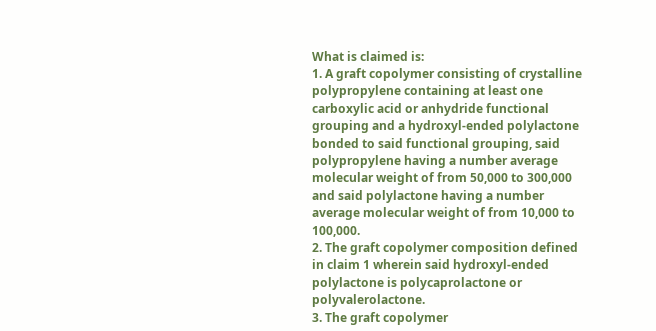What is claimed is:
1. A graft copolymer consisting of crystalline polypropylene containing at least one carboxylic acid or anhydride functional grouping and a hydroxyl-ended polylactone bonded to said functional grouping, said polypropylene having a number average molecular weight of from 50,000 to 300,000 and said polylactone having a number average molecular weight of from 10,000 to 100,000.
2. The graft copolymer composition defined in claim 1 wherein said hydroxyl-ended polylactone is polycaprolactone or polyvalerolactone.
3. The graft copolymer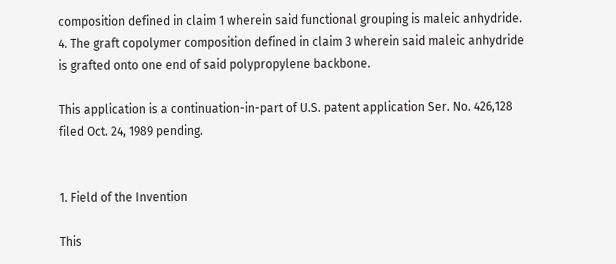composition defined in claim 1 wherein said functional grouping is maleic anhydride.
4. The graft copolymer composition defined in claim 3 wherein said maleic anhydride is grafted onto one end of said polypropylene backbone.

This application is a continuation-in-part of U.S. patent application Ser. No. 426,128 filed Oct. 24, 1989 pending.


1. Field of the Invention

This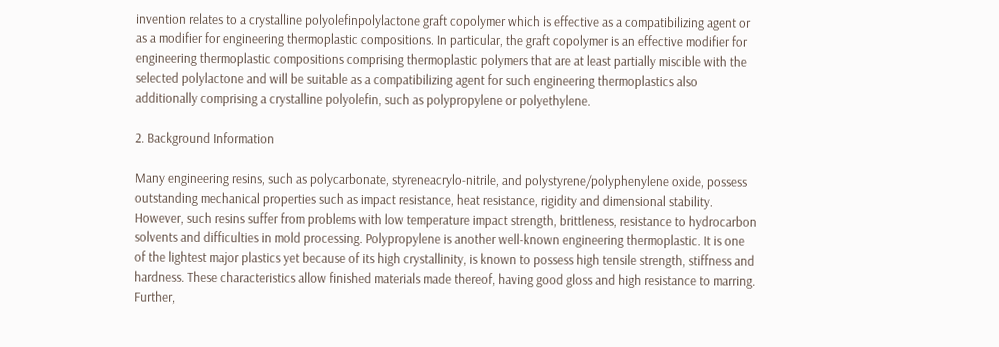invention relates to a crystalline polyolefinpolylactone graft copolymer which is effective as a compatibilizing agent or as a modifier for engineering thermoplastic compositions. In particular, the graft copolymer is an effective modifier for engineering thermoplastic compositions comprising thermoplastic polymers that are at least partially miscible with the selected polylactone and will be suitable as a compatibilizing agent for such engineering thermoplastics also additionally comprising a crystalline polyolefin, such as polypropylene or polyethylene.

2. Background Information

Many engineering resins, such as polycarbonate, styreneacrylo-nitrile, and polystyrene/polyphenylene oxide, possess outstanding mechanical properties such as impact resistance, heat resistance, rigidity and dimensional stability. However, such resins suffer from problems with low temperature impact strength, brittleness, resistance to hydrocarbon solvents and difficulties in mold processing. Polypropylene is another well-known engineering thermoplastic. It is one of the lightest major plastics yet because of its high crystallinity, is known to possess high tensile strength, stiffness and hardness. These characteristics allow finished materials made thereof, having good gloss and high resistance to marring. Further,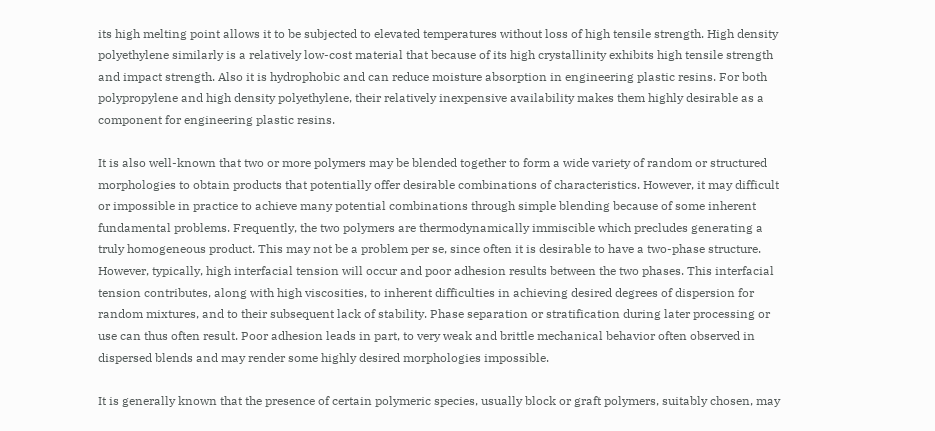its high melting point allows it to be subjected to elevated temperatures without loss of high tensile strength. High density polyethylene similarly is a relatively low-cost material that because of its high crystallinity exhibits high tensile strength and impact strength. Also it is hydrophobic and can reduce moisture absorption in engineering plastic resins. For both polypropylene and high density polyethylene, their relatively inexpensive availability makes them highly desirable as a component for engineering plastic resins.

It is also well-known that two or more polymers may be blended together to form a wide variety of random or structured morphologies to obtain products that potentially offer desirable combinations of characteristics. However, it may difficult or impossible in practice to achieve many potential combinations through simple blending because of some inherent fundamental problems. Frequently, the two polymers are thermodynamically immiscible which precludes generating a truly homogeneous product. This may not be a problem per se, since often it is desirable to have a two-phase structure. However, typically, high interfacial tension will occur and poor adhesion results between the two phases. This interfacial tension contributes, along with high viscosities, to inherent difficulties in achieving desired degrees of dispersion for random mixtures, and to their subsequent lack of stability. Phase separation or stratification during later processing or use can thus often result. Poor adhesion leads in part, to very weak and brittle mechanical behavior often observed in dispersed blends and may render some highly desired morphologies impossible.

It is generally known that the presence of certain polymeric species, usually block or graft polymers, suitably chosen, may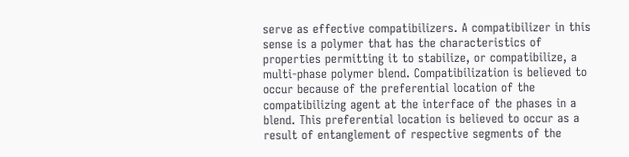serve as effective compatibilizers. A compatibilizer in this sense is a polymer that has the characteristics of properties permitting it to stabilize, or compatibilize, a multi-phase polymer blend. Compatibilization is believed to occur because of the preferential location of the compatibilizing agent at the interface of the phases in a blend. This preferential location is believed to occur as a result of entanglement of respective segments of the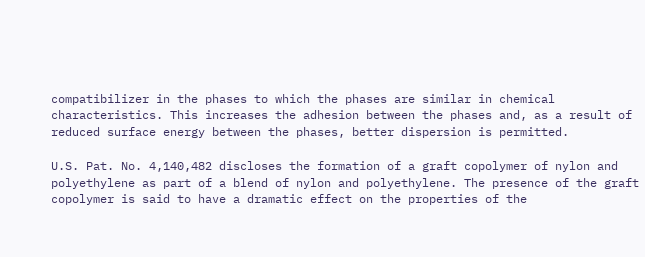compatibilizer in the phases to which the phases are similar in chemical characteristics. This increases the adhesion between the phases and, as a result of reduced surface energy between the phases, better dispersion is permitted.

U.S. Pat. No. 4,140,482 discloses the formation of a graft copolymer of nylon and polyethylene as part of a blend of nylon and polyethylene. The presence of the graft copolymer is said to have a dramatic effect on the properties of the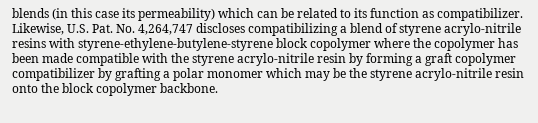blends (in this case its permeability) which can be related to its function as compatibilizer. Likewise, U.S. Pat. No. 4,264,747 discloses compatibilizing a blend of styrene acrylo-nitrile resins with styrene-ethylene-butylene-styrene block copolymer where the copolymer has been made compatible with the styrene acrylo-nitrile resin by forming a graft copolymer compatibilizer by grafting a polar monomer which may be the styrene acrylo-nitrile resin onto the block copolymer backbone.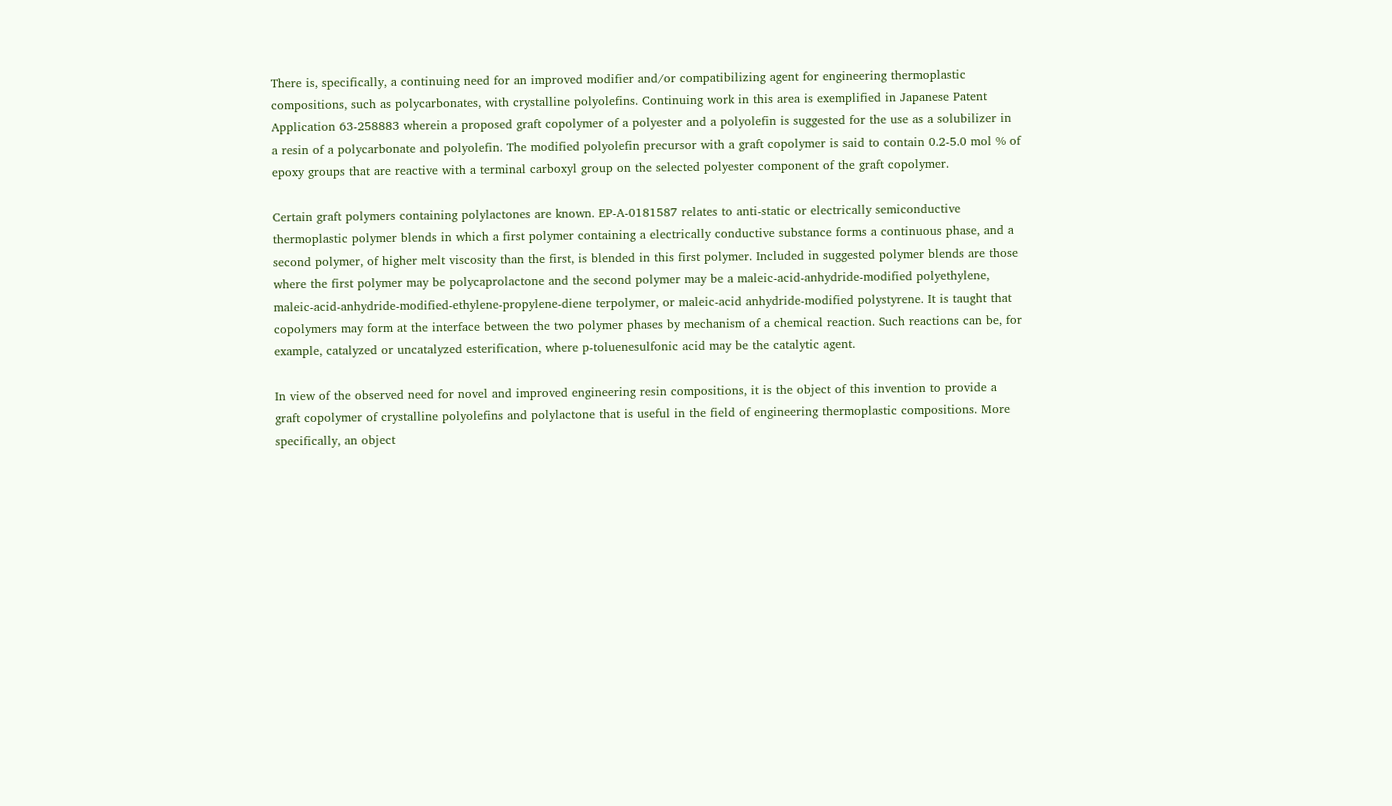There is, specifically, a continuing need for an improved modifier and/or compatibilizing agent for engineering thermoplastic compositions, such as polycarbonates, with crystalline polyolefins. Continuing work in this area is exemplified in Japanese Patent Application 63-258883 wherein a proposed graft copolymer of a polyester and a polyolefin is suggested for the use as a solubilizer in a resin of a polycarbonate and polyolefin. The modified polyolefin precursor with a graft copolymer is said to contain 0.2-5.0 mol % of epoxy groups that are reactive with a terminal carboxyl group on the selected polyester component of the graft copolymer.

Certain graft polymers containing polylactones are known. EP-A-0181587 relates to anti-static or electrically semiconductive thermoplastic polymer blends in which a first polymer containing a electrically conductive substance forms a continuous phase, and a second polymer, of higher melt viscosity than the first, is blended in this first polymer. Included in suggested polymer blends are those where the first polymer may be polycaprolactone and the second polymer may be a maleic-acid-anhydride-modified polyethylene, maleic-acid-anhydride-modified-ethylene-propylene-diene terpolymer, or maleic-acid anhydride-modified polystyrene. It is taught that copolymers may form at the interface between the two polymer phases by mechanism of a chemical reaction. Such reactions can be, for example, catalyzed or uncatalyzed esterification, where p-toluenesulfonic acid may be the catalytic agent.

In view of the observed need for novel and improved engineering resin compositions, it is the object of this invention to provide a graft copolymer of crystalline polyolefins and polylactone that is useful in the field of engineering thermoplastic compositions. More specifically, an object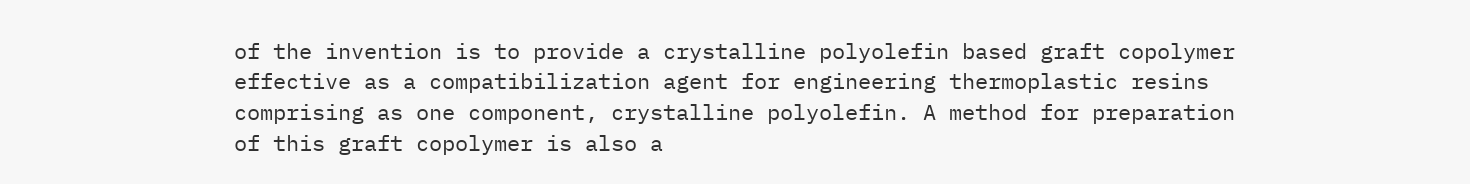of the invention is to provide a crystalline polyolefin based graft copolymer effective as a compatibilization agent for engineering thermoplastic resins comprising as one component, crystalline polyolefin. A method for preparation of this graft copolymer is also a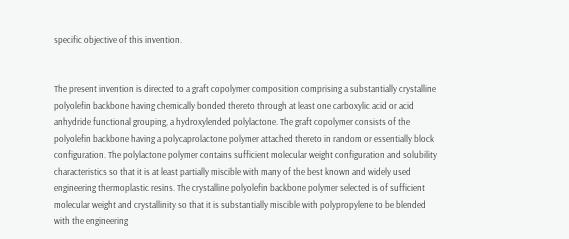specific objective of this invention.


The present invention is directed to a graft copolymer composition comprising a substantially crystalline polyolefin backbone having chemically bonded thereto through at least one carboxylic acid or acid anhydride functional grouping, a hydroxylended polylactone. The graft copolymer consists of the polyolefin backbone having a polycaprolactone polymer attached thereto in random or essentially block configuration. The polylactone polymer contains sufficient molecular weight configuration and solubility characteristics so that it is at least partially miscible with many of the best known and widely used engineering thermoplastic resins. The crystalline polyolefin backbone polymer selected is of sufficient molecular weight and crystallinity so that it is substantially miscible with polypropylene to be blended with the engineering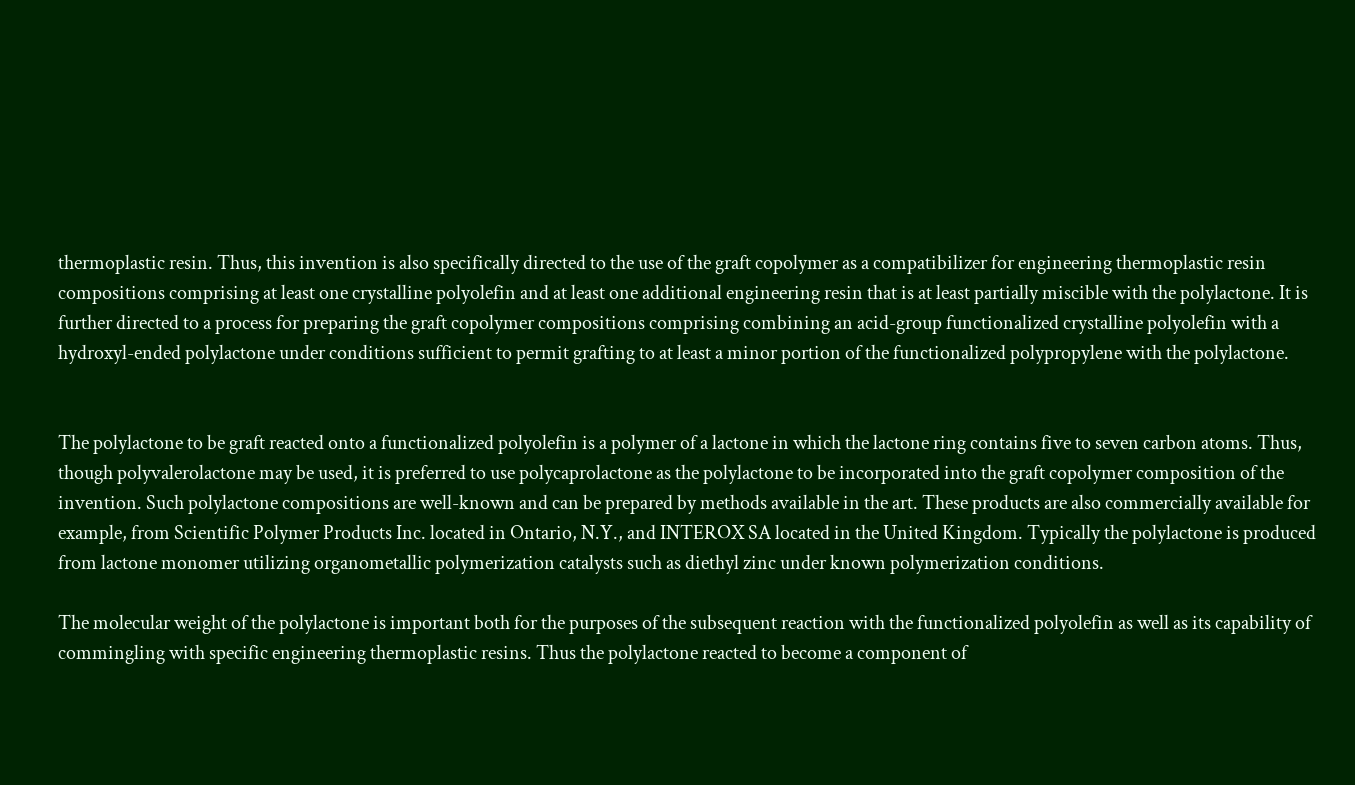thermoplastic resin. Thus, this invention is also specifically directed to the use of the graft copolymer as a compatibilizer for engineering thermoplastic resin compositions comprising at least one crystalline polyolefin and at least one additional engineering resin that is at least partially miscible with the polylactone. It is further directed to a process for preparing the graft copolymer compositions comprising combining an acid-group functionalized crystalline polyolefin with a hydroxyl-ended polylactone under conditions sufficient to permit grafting to at least a minor portion of the functionalized polypropylene with the polylactone.


The polylactone to be graft reacted onto a functionalized polyolefin is a polymer of a lactone in which the lactone ring contains five to seven carbon atoms. Thus, though polyvalerolactone may be used, it is preferred to use polycaprolactone as the polylactone to be incorporated into the graft copolymer composition of the invention. Such polylactone compositions are well-known and can be prepared by methods available in the art. These products are also commercially available for example, from Scientific Polymer Products Inc. located in Ontario, N.Y., and INTEROX SA located in the United Kingdom. Typically the polylactone is produced from lactone monomer utilizing organometallic polymerization catalysts such as diethyl zinc under known polymerization conditions.

The molecular weight of the polylactone is important both for the purposes of the subsequent reaction with the functionalized polyolefin as well as its capability of commingling with specific engineering thermoplastic resins. Thus the polylactone reacted to become a component of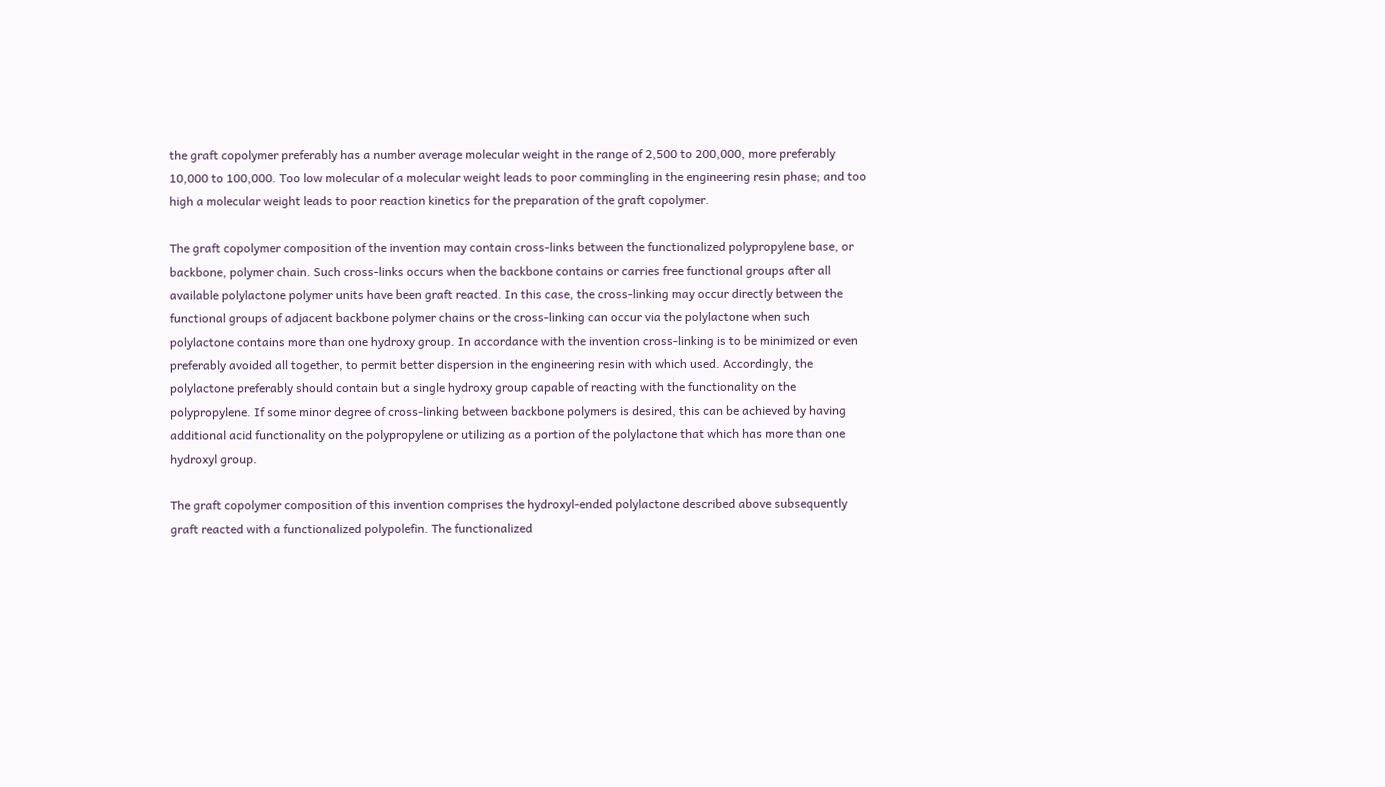the graft copolymer preferably has a number average molecular weight in the range of 2,500 to 200,000, more preferably 10,000 to 100,000. Too low molecular of a molecular weight leads to poor commingling in the engineering resin phase; and too high a molecular weight leads to poor reaction kinetics for the preparation of the graft copolymer.

The graft copolymer composition of the invention may contain cross-links between the functionalized polypropylene base, or backbone, polymer chain. Such cross-links occurs when the backbone contains or carries free functional groups after all available polylactone polymer units have been graft reacted. In this case, the cross-linking may occur directly between the functional groups of adjacent backbone polymer chains or the cross-linking can occur via the polylactone when such polylactone contains more than one hydroxy group. In accordance with the invention cross-linking is to be minimized or even preferably avoided all together, to permit better dispersion in the engineering resin with which used. Accordingly, the polylactone preferably should contain but a single hydroxy group capable of reacting with the functionality on the polypropylene. If some minor degree of cross-linking between backbone polymers is desired, this can be achieved by having additional acid functionality on the polypropylene or utilizing as a portion of the polylactone that which has more than one hydroxyl group.

The graft copolymer composition of this invention comprises the hydroxyl-ended polylactone described above subsequently graft reacted with a functionalized polypolefin. The functionalized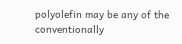polyolefin may be any of the conventionally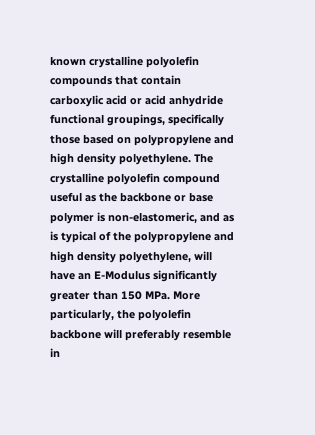known crystalline polyolefin compounds that contain carboxylic acid or acid anhydride functional groupings, specifically those based on polypropylene and high density polyethylene. The crystalline polyolefin compound useful as the backbone or base polymer is non-elastomeric, and as is typical of the polypropylene and high density polyethylene, will have an E-Modulus significantly greater than 150 MPa. More particularly, the polyolefin backbone will preferably resemble in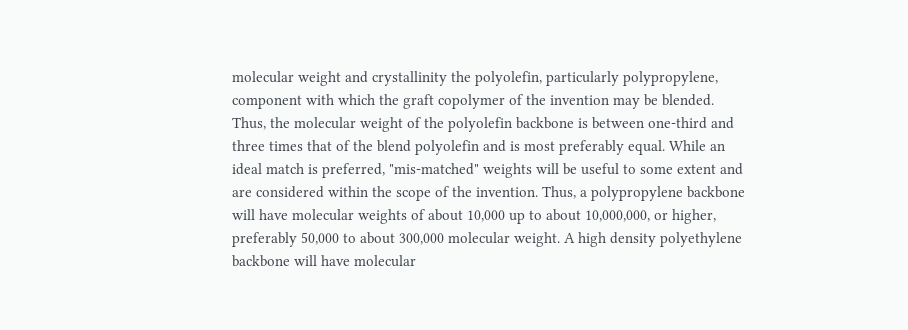molecular weight and crystallinity the polyolefin, particularly polypropylene, component with which the graft copolymer of the invention may be blended. Thus, the molecular weight of the polyolefin backbone is between one-third and three times that of the blend polyolefin and is most preferably equal. While an ideal match is preferred, "mis-matched" weights will be useful to some extent and are considered within the scope of the invention. Thus, a polypropylene backbone will have molecular weights of about 10,000 up to about 10,000,000, or higher, preferably 50,000 to about 300,000 molecular weight. A high density polyethylene backbone will have molecular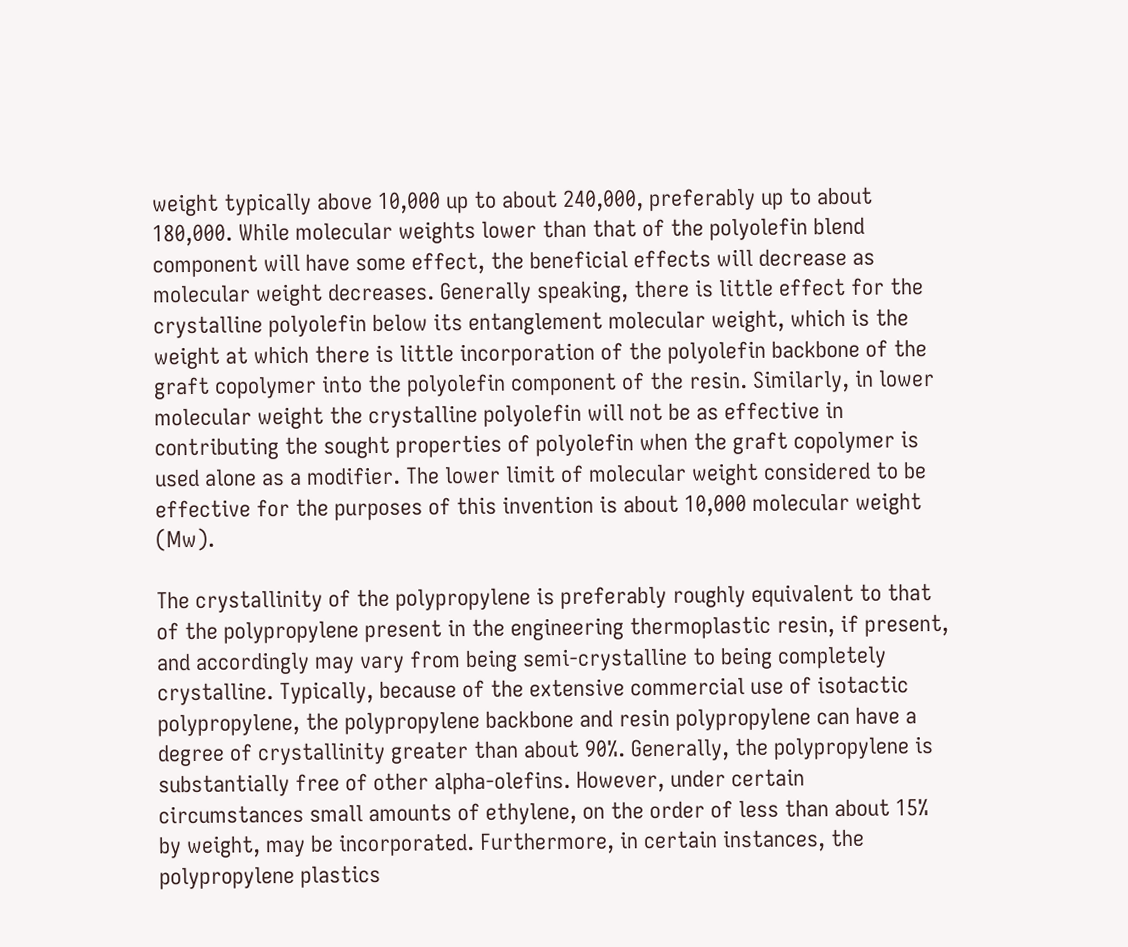weight typically above 10,000 up to about 240,000, preferably up to about 180,000. While molecular weights lower than that of the polyolefin blend component will have some effect, the beneficial effects will decrease as molecular weight decreases. Generally speaking, there is little effect for the crystalline polyolefin below its entanglement molecular weight, which is the weight at which there is little incorporation of the polyolefin backbone of the graft copolymer into the polyolefin component of the resin. Similarly, in lower molecular weight the crystalline polyolefin will not be as effective in contributing the sought properties of polyolefin when the graft copolymer is used alone as a modifier. The lower limit of molecular weight considered to be effective for the purposes of this invention is about 10,000 molecular weight (Mw).

The crystallinity of the polypropylene is preferably roughly equivalent to that of the polypropylene present in the engineering thermoplastic resin, if present, and accordingly may vary from being semi-crystalline to being completely crystalline. Typically, because of the extensive commercial use of isotactic polypropylene, the polypropylene backbone and resin polypropylene can have a degree of crystallinity greater than about 90%. Generally, the polypropylene is substantially free of other alpha-olefins. However, under certain circumstances small amounts of ethylene, on the order of less than about 15% by weight, may be incorporated. Furthermore, in certain instances, the polypropylene plastics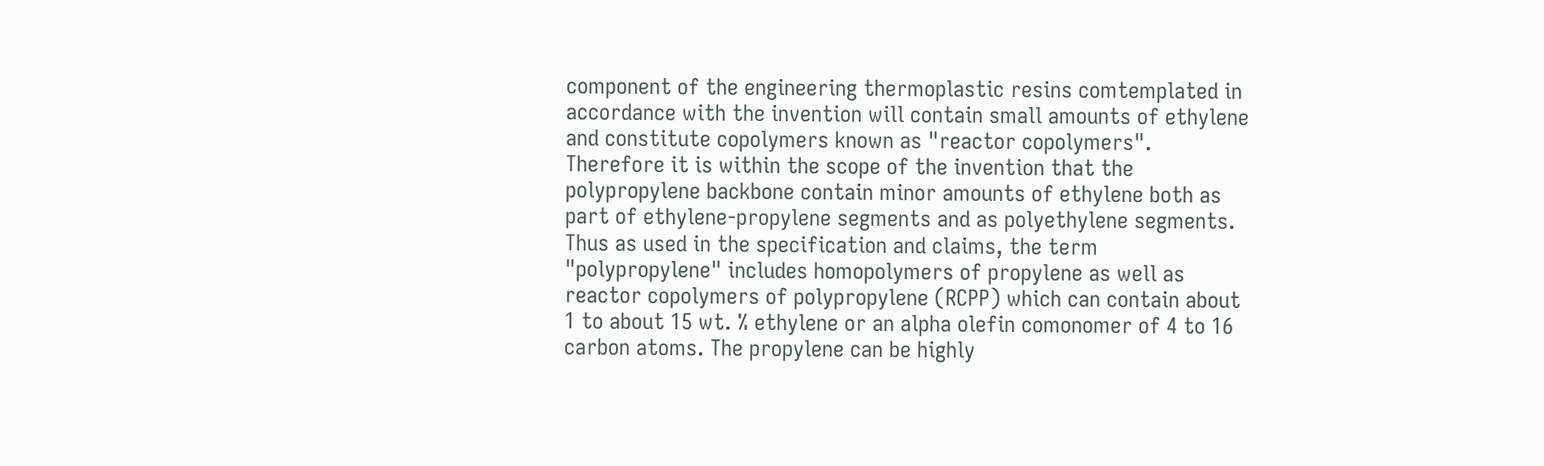component of the engineering thermoplastic resins comtemplated in accordance with the invention will contain small amounts of ethylene and constitute copolymers known as "reactor copolymers". Therefore it is within the scope of the invention that the polypropylene backbone contain minor amounts of ethylene both as part of ethylene-propylene segments and as polyethylene segments. Thus as used in the specification and claims, the term "polypropylene" includes homopolymers of propylene as well as reactor copolymers of polypropylene (RCPP) which can contain about 1 to about 15 wt. % ethylene or an alpha olefin comonomer of 4 to 16 carbon atoms. The propylene can be highly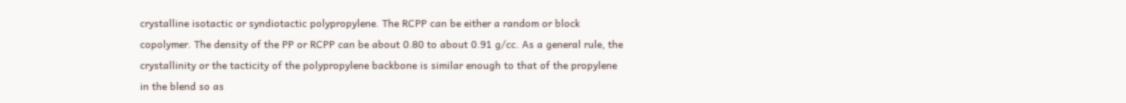crystalline isotactic or syndiotactic polypropylene. The RCPP can be either a random or block copolymer. The density of the PP or RCPP can be about 0.80 to about 0.91 g/cc. As a general rule, the crystallinity or the tacticity of the polypropylene backbone is similar enough to that of the propylene in the blend so as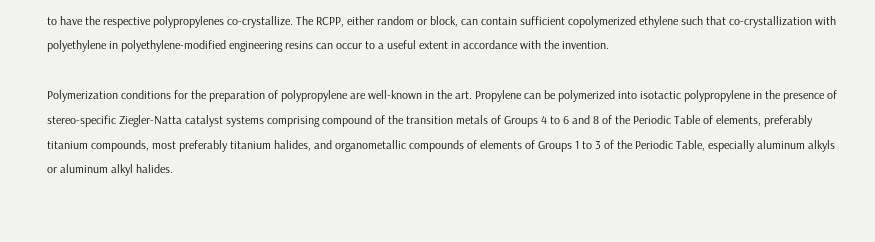to have the respective polypropylenes co-crystallize. The RCPP, either random or block, can contain sufficient copolymerized ethylene such that co-crystallization with polyethylene in polyethylene-modified engineering resins can occur to a useful extent in accordance with the invention.

Polymerization conditions for the preparation of polypropylene are well-known in the art. Propylene can be polymerized into isotactic polypropylene in the presence of stereo-specific Ziegler-Natta catalyst systems comprising compound of the transition metals of Groups 4 to 6 and 8 of the Periodic Table of elements, preferably titanium compounds, most preferably titanium halides, and organometallic compounds of elements of Groups 1 to 3 of the Periodic Table, especially aluminum alkyls or aluminum alkyl halides.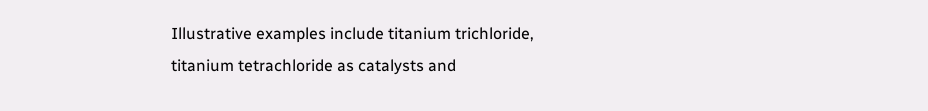Illustrative examples include titanium trichloride, titanium tetrachloride as catalysts and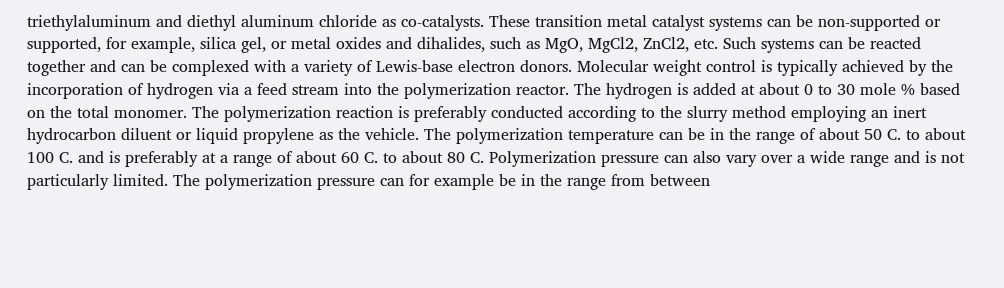triethylaluminum and diethyl aluminum chloride as co-catalysts. These transition metal catalyst systems can be non-supported or supported, for example, silica gel, or metal oxides and dihalides, such as MgO, MgCl2, ZnCl2, etc. Such systems can be reacted together and can be complexed with a variety of Lewis-base electron donors. Molecular weight control is typically achieved by the incorporation of hydrogen via a feed stream into the polymerization reactor. The hydrogen is added at about 0 to 30 mole % based on the total monomer. The polymerization reaction is preferably conducted according to the slurry method employing an inert hydrocarbon diluent or liquid propylene as the vehicle. The polymerization temperature can be in the range of about 50 C. to about 100 C. and is preferably at a range of about 60 C. to about 80 C. Polymerization pressure can also vary over a wide range and is not particularly limited. The polymerization pressure can for example be in the range from between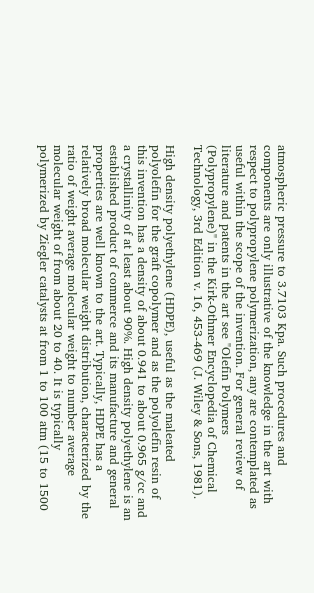atmospheric pressure to 3.7103 Kpa. Such procedures and components are only illustrative of the knowledge in the art with respect to polypropylene polymerization, any are contemplated as useful within the scope of the invention. For general review of literature and patents in the art see "Olefin Polymers (Polypropylene)" in the Kirk-Othmer Encyclopedia of Chemical Technology, 3rd Edition v. 16, 453-469 (J. Wiley & Sons, 1981).

High density polyethylene (HDPE), useful as the maleated polyolefin for the graft copolymer and as the polyolefin resin of this invention has a density of about 0.941 to about 0.965 g/cc and a crystallinity of at least about 90%. High density polyethylene is an established product of commerce and its manufacture and general properties are well known to the art. Typically, HDPE has a relatively broad molecular weight distribution, characterized by the ratio of weight average molecular weight to number average molecular weight of from about 20 to 40. It is typically polymerized by Ziegler catalysts at from 1 to 100 atm (15 to 1500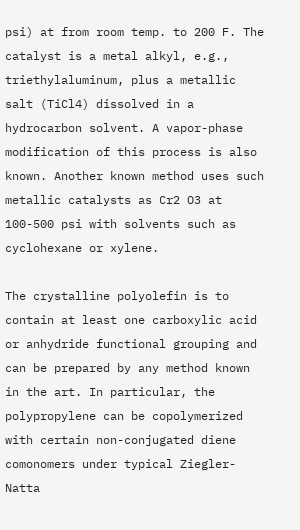psi) at from room temp. to 200 F. The catalyst is a metal alkyl, e.g., triethylaluminum, plus a metallic salt (TiCl4) dissolved in a hydrocarbon solvent. A vapor-phase modification of this process is also known. Another known method uses such metallic catalysts as Cr2 O3 at 100-500 psi with solvents such as cyclohexane or xylene.

The crystalline polyolefin is to contain at least one carboxylic acid or anhydride functional grouping and can be prepared by any method known in the art. In particular, the polypropylene can be copolymerized with certain non-conjugated diene comonomers under typical Ziegler-Natta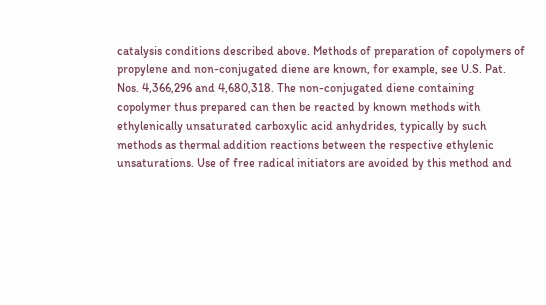catalysis conditions described above. Methods of preparation of copolymers of propylene and non-conjugated diene are known, for example, see U.S. Pat. Nos. 4,366,296 and 4,680,318. The non-conjugated diene containing copolymer thus prepared can then be reacted by known methods with ethylenically unsaturated carboxylic acid anhydrides, typically by such methods as thermal addition reactions between the respective ethylenic unsaturations. Use of free radical initiators are avoided by this method and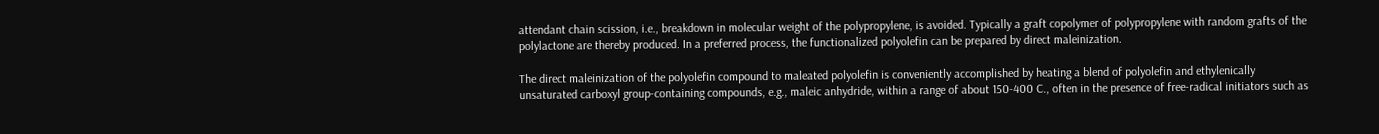attendant chain scission, i.e., breakdown in molecular weight of the polypropylene, is avoided. Typically a graft copolymer of polypropylene with random grafts of the polylactone are thereby produced. In a preferred process, the functionalized polyolefin can be prepared by direct maleinization.

The direct maleinization of the polyolefin compound to maleated polyolefin is conveniently accomplished by heating a blend of polyolefin and ethylenically unsaturated carboxyl group-containing compounds, e.g., maleic anhydride, within a range of about 150-400 C., often in the presence of free-radical initiators such as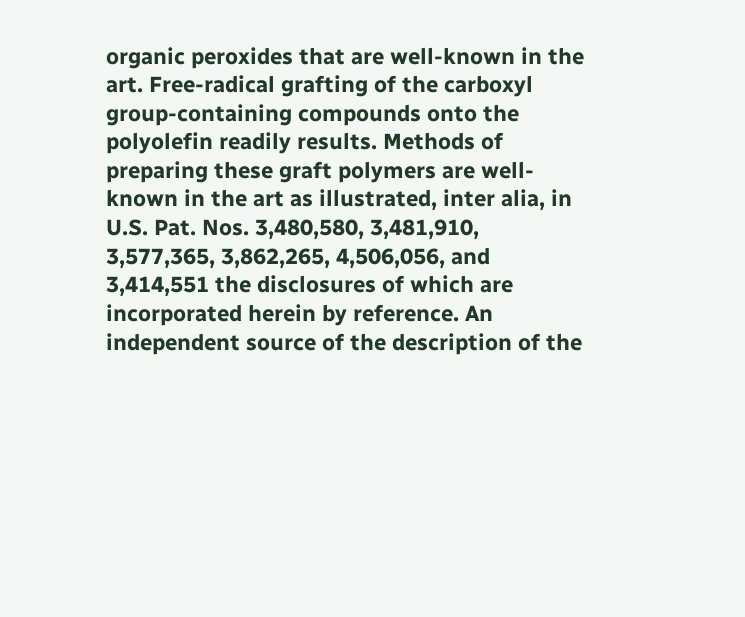organic peroxides that are well-known in the art. Free-radical grafting of the carboxyl group-containing compounds onto the polyolefin readily results. Methods of preparing these graft polymers are well-known in the art as illustrated, inter alia, in U.S. Pat. Nos. 3,480,580, 3,481,910, 3,577,365, 3,862,265, 4,506,056, and 3,414,551 the disclosures of which are incorporated herein by reference. An independent source of the description of the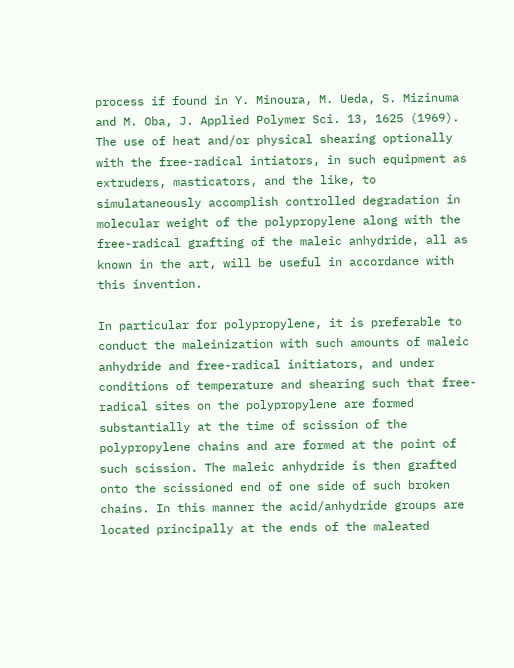process if found in Y. Minoura, M. Ueda, S. Mizinuma and M. Oba, J. Applied Polymer Sci. 13, 1625 (1969). The use of heat and/or physical shearing optionally with the free-radical intiators, in such equipment as extruders, masticators, and the like, to simulataneously accomplish controlled degradation in molecular weight of the polypropylene along with the free-radical grafting of the maleic anhydride, all as known in the art, will be useful in accordance with this invention.

In particular for polypropylene, it is preferable to conduct the maleinization with such amounts of maleic anhydride and free-radical initiators, and under conditions of temperature and shearing such that free-radical sites on the polypropylene are formed substantially at the time of scission of the polypropylene chains and are formed at the point of such scission. The maleic anhydride is then grafted onto the scissioned end of one side of such broken chains. In this manner the acid/anhydride groups are located principally at the ends of the maleated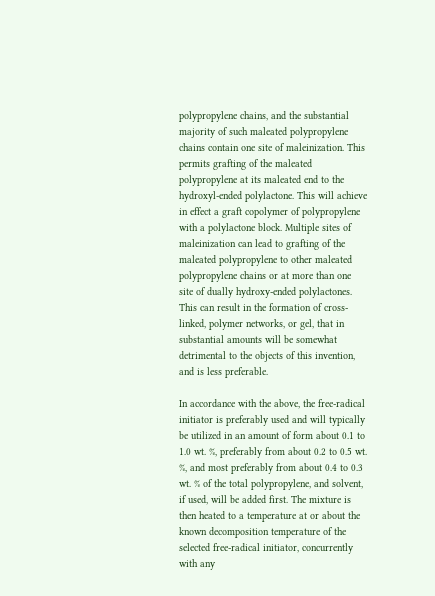polypropylene chains, and the substantial majority of such maleated polypropylene chains contain one site of maleinization. This permits grafting of the maleated polypropylene at its maleated end to the hydroxyl-ended polylactone. This will achieve in effect a graft copolymer of polypropylene with a polylactone block. Multiple sites of maleinization can lead to grafting of the maleated polypropylene to other maleated polypropylene chains or at more than one site of dually hydroxy-ended polylactones. This can result in the formation of cross-linked, polymer networks, or gel, that in substantial amounts will be somewhat detrimental to the objects of this invention, and is less preferable.

In accordance with the above, the free-radical initiator is preferably used and will typically be utilized in an amount of form about 0.1 to 1.0 wt. %, preferably from about 0.2 to 0.5 wt. %, and most preferably from about 0.4 to 0.3 wt. % of the total polypropylene, and solvent, if used, will be added first. The mixture is then heated to a temperature at or about the known decomposition temperature of the selected free-radical initiator, concurrently with any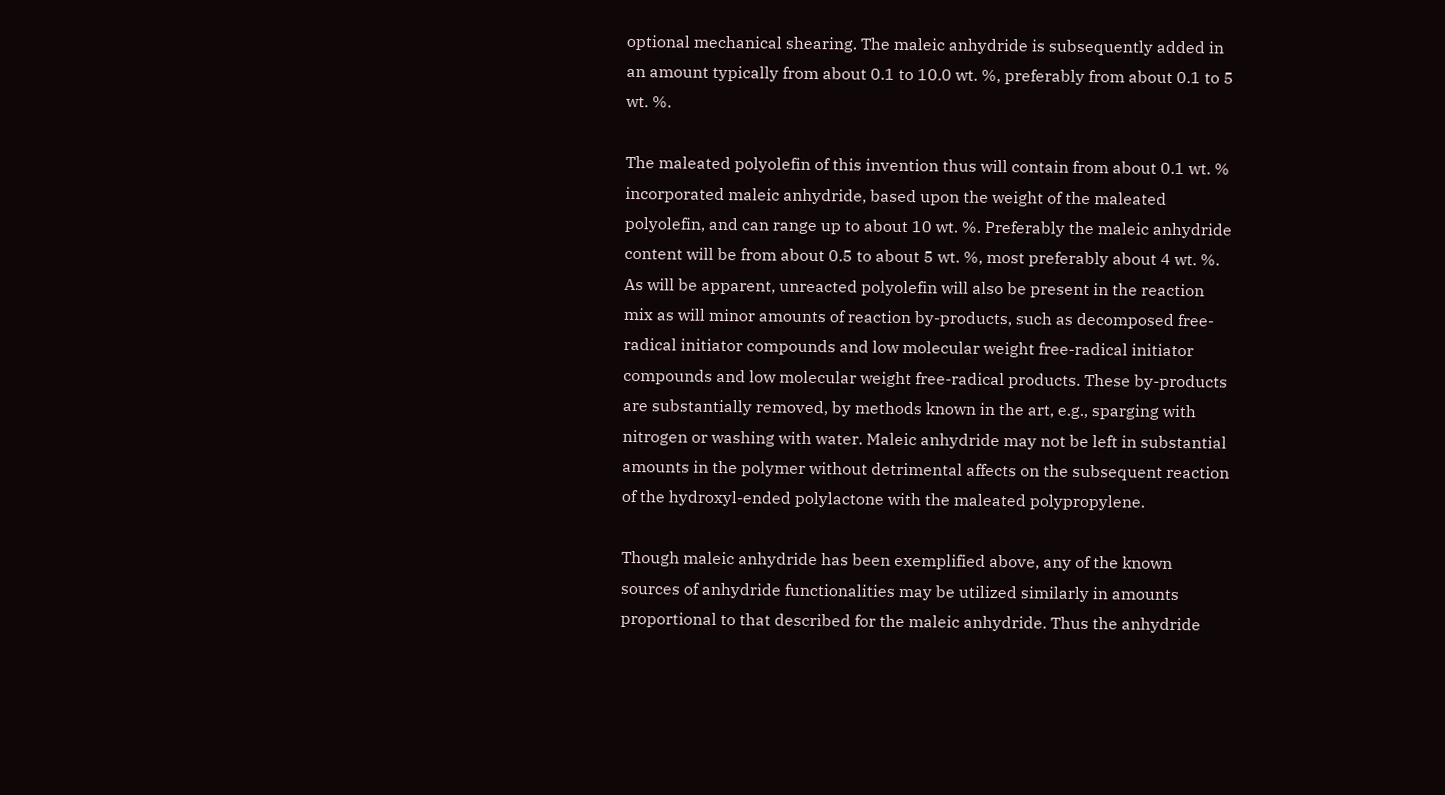optional mechanical shearing. The maleic anhydride is subsequently added in an amount typically from about 0.1 to 10.0 wt. %, preferably from about 0.1 to 5 wt. %.

The maleated polyolefin of this invention thus will contain from about 0.1 wt. % incorporated maleic anhydride, based upon the weight of the maleated polyolefin, and can range up to about 10 wt. %. Preferably the maleic anhydride content will be from about 0.5 to about 5 wt. %, most preferably about 4 wt. %. As will be apparent, unreacted polyolefin will also be present in the reaction mix as will minor amounts of reaction by-products, such as decomposed free-radical initiator compounds and low molecular weight free-radical initiator compounds and low molecular weight free-radical products. These by-products are substantially removed, by methods known in the art, e.g., sparging with nitrogen or washing with water. Maleic anhydride may not be left in substantial amounts in the polymer without detrimental affects on the subsequent reaction of the hydroxyl-ended polylactone with the maleated polypropylene.

Though maleic anhydride has been exemplified above, any of the known sources of anhydride functionalities may be utilized similarly in amounts proportional to that described for the maleic anhydride. Thus the anhydride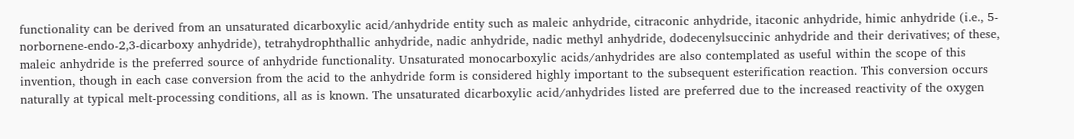functionality can be derived from an unsaturated dicarboxylic acid/anhydride entity such as maleic anhydride, citraconic anhydride, itaconic anhydride, himic anhydride (i.e., 5-norbornene-endo-2,3-dicarboxy anhydride), tetrahydrophthallic anhydride, nadic anhydride, nadic methyl anhydride, dodecenylsuccinic anhydride and their derivatives; of these, maleic anhydride is the preferred source of anhydride functionality. Unsaturated monocarboxylic acids/anhydrides are also contemplated as useful within the scope of this invention, though in each case conversion from the acid to the anhydride form is considered highly important to the subsequent esterification reaction. This conversion occurs naturally at typical melt-processing conditions, all as is known. The unsaturated dicarboxylic acid/anhydrides listed are preferred due to the increased reactivity of the oxygen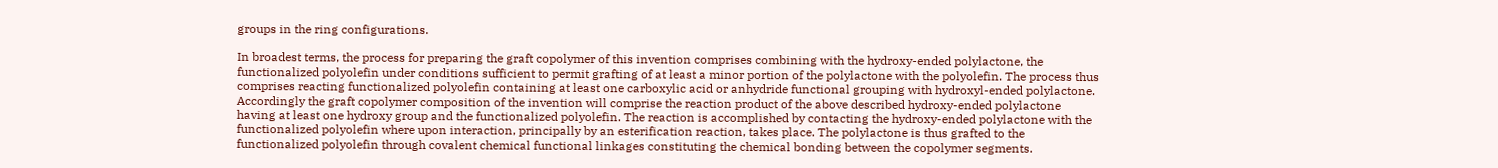groups in the ring configurations.

In broadest terms, the process for preparing the graft copolymer of this invention comprises combining with the hydroxy-ended polylactone, the functionalized polyolefin under conditions sufficient to permit grafting of at least a minor portion of the polylactone with the polyolefin. The process thus comprises reacting functionalized polyolefin containing at least one carboxylic acid or anhydride functional grouping with hydroxyl-ended polylactone. Accordingly the graft copolymer composition of the invention will comprise the reaction product of the above described hydroxy-ended polylactone having at least one hydroxy group and the functionalized polyolefin. The reaction is accomplished by contacting the hydroxy-ended polylactone with the functionalized polyolefin where upon interaction, principally by an esterification reaction, takes place. The polylactone is thus grafted to the functionalized polyolefin through covalent chemical functional linkages constituting the chemical bonding between the copolymer segments.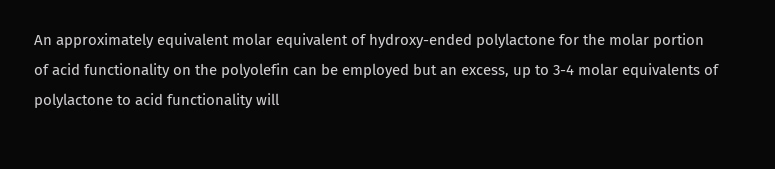An approximately equivalent molar equivalent of hydroxy-ended polylactone for the molar portion of acid functionality on the polyolefin can be employed but an excess, up to 3-4 molar equivalents of polylactone to acid functionality will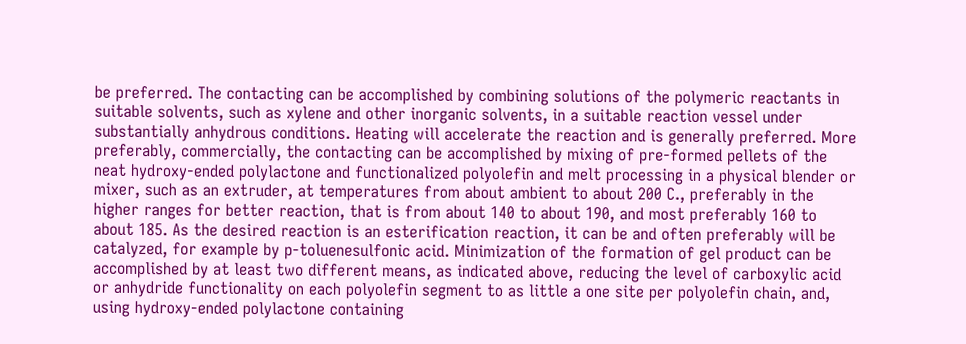be preferred. The contacting can be accomplished by combining solutions of the polymeric reactants in suitable solvents, such as xylene and other inorganic solvents, in a suitable reaction vessel under substantially anhydrous conditions. Heating will accelerate the reaction and is generally preferred. More preferably, commercially, the contacting can be accomplished by mixing of pre-formed pellets of the neat hydroxy-ended polylactone and functionalized polyolefin and melt processing in a physical blender or mixer, such as an extruder, at temperatures from about ambient to about 200 C., preferably in the higher ranges for better reaction, that is from about 140 to about 190, and most preferably 160 to about 185. As the desired reaction is an esterification reaction, it can be and often preferably will be catalyzed, for example by p-toluenesulfonic acid. Minimization of the formation of gel product can be accomplished by at least two different means, as indicated above, reducing the level of carboxylic acid or anhydride functionality on each polyolefin segment to as little a one site per polyolefin chain, and, using hydroxy-ended polylactone containing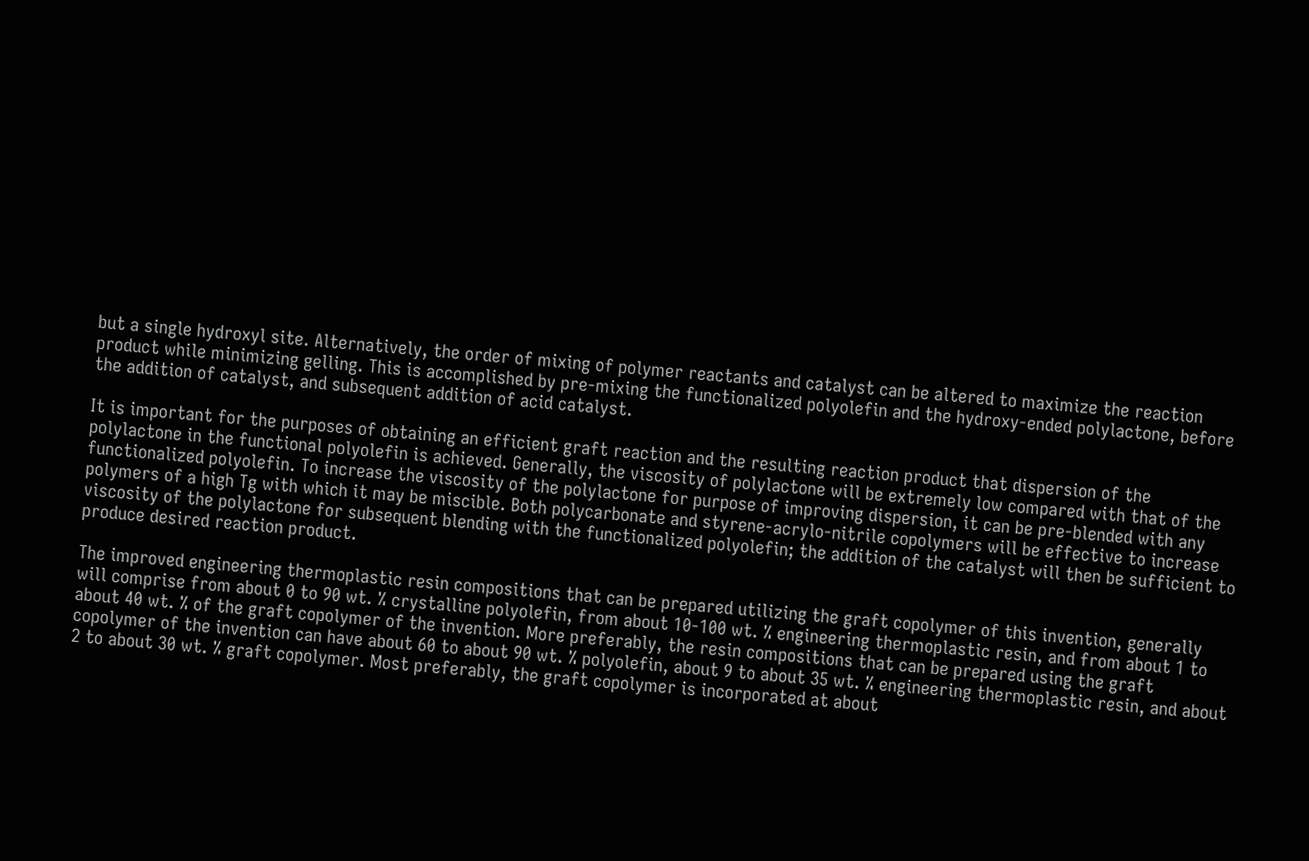but a single hydroxyl site. Alternatively, the order of mixing of polymer reactants and catalyst can be altered to maximize the reaction product while minimizing gelling. This is accomplished by pre-mixing the functionalized polyolefin and the hydroxy-ended polylactone, before the addition of catalyst, and subsequent addition of acid catalyst.

It is important for the purposes of obtaining an efficient graft reaction and the resulting reaction product that dispersion of the polylactone in the functional polyolefin is achieved. Generally, the viscosity of polylactone will be extremely low compared with that of the functionalized polyolefin. To increase the viscosity of the polylactone for purpose of improving dispersion, it can be pre-blended with any polymers of a high Tg with which it may be miscible. Both polycarbonate and styrene-acrylo-nitrile copolymers will be effective to increase viscosity of the polylactone for subsequent blending with the functionalized polyolefin; the addition of the catalyst will then be sufficient to produce desired reaction product.

The improved engineering thermoplastic resin compositions that can be prepared utilizing the graft copolymer of this invention, generally will comprise from about 0 to 90 wt. % crystalline polyolefin, from about 10-100 wt. % engineering thermoplastic resin, and from about 1 to about 40 wt. % of the graft copolymer of the invention. More preferably, the resin compositions that can be prepared using the graft copolymer of the invention can have about 60 to about 90 wt. % polyolefin, about 9 to about 35 wt. % engineering thermoplastic resin, and about 2 to about 30 wt. % graft copolymer. Most preferably, the graft copolymer is incorporated at about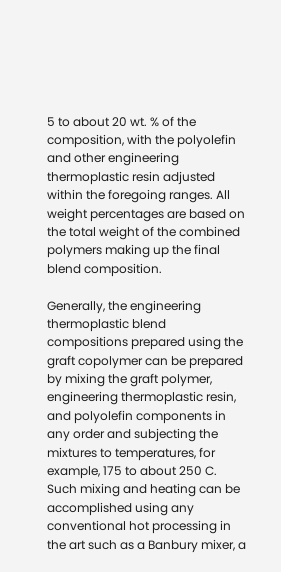5 to about 20 wt. % of the composition, with the polyolefin and other engineering thermoplastic resin adjusted within the foregoing ranges. All weight percentages are based on the total weight of the combined polymers making up the final blend composition.

Generally, the engineering thermoplastic blend compositions prepared using the graft copolymer can be prepared by mixing the graft polymer, engineering thermoplastic resin, and polyolefin components in any order and subjecting the mixtures to temperatures, for example, 175 to about 250 C. Such mixing and heating can be accomplished using any conventional hot processing in the art such as a Banbury mixer, a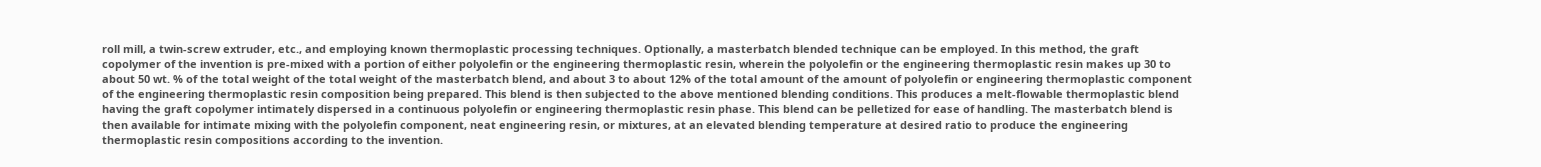roll mill, a twin-screw extruder, etc., and employing known thermoplastic processing techniques. Optionally, a masterbatch blended technique can be employed. In this method, the graft copolymer of the invention is pre-mixed with a portion of either polyolefin or the engineering thermoplastic resin, wherein the polyolefin or the engineering thermoplastic resin makes up 30 to about 50 wt. % of the total weight of the total weight of the masterbatch blend, and about 3 to about 12% of the total amount of the amount of polyolefin or engineering thermoplastic component of the engineering thermoplastic resin composition being prepared. This blend is then subjected to the above mentioned blending conditions. This produces a melt-flowable thermoplastic blend having the graft copolymer intimately dispersed in a continuous polyolefin or engineering thermoplastic resin phase. This blend can be pelletized for ease of handling. The masterbatch blend is then available for intimate mixing with the polyolefin component, neat engineering resin, or mixtures, at an elevated blending temperature at desired ratio to produce the engineering thermoplastic resin compositions according to the invention.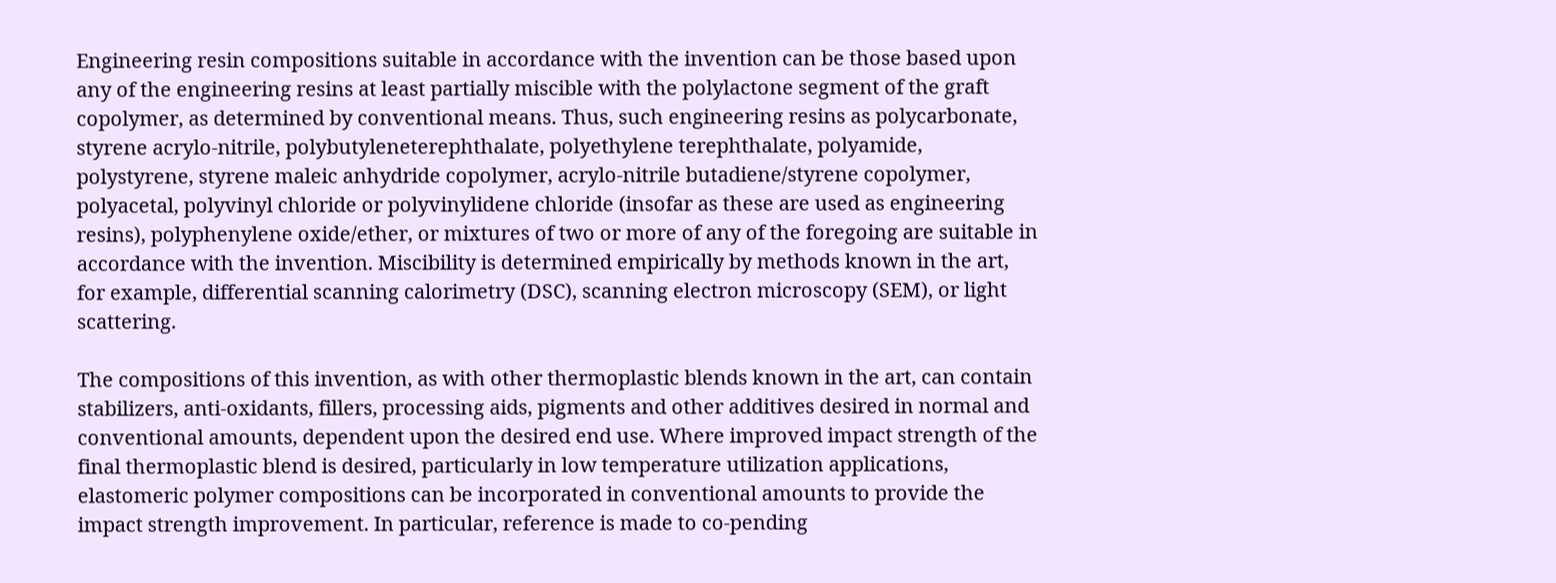Engineering resin compositions suitable in accordance with the invention can be those based upon any of the engineering resins at least partially miscible with the polylactone segment of the graft copolymer, as determined by conventional means. Thus, such engineering resins as polycarbonate, styrene acrylo-nitrile, polybutyleneterephthalate, polyethylene terephthalate, polyamide, polystyrene, styrene maleic anhydride copolymer, acrylo-nitrile butadiene/styrene copolymer, polyacetal, polyvinyl chloride or polyvinylidene chloride (insofar as these are used as engineering resins), polyphenylene oxide/ether, or mixtures of two or more of any of the foregoing are suitable in accordance with the invention. Miscibility is determined empirically by methods known in the art, for example, differential scanning calorimetry (DSC), scanning electron microscopy (SEM), or light scattering.

The compositions of this invention, as with other thermoplastic blends known in the art, can contain stabilizers, anti-oxidants, fillers, processing aids, pigments and other additives desired in normal and conventional amounts, dependent upon the desired end use. Where improved impact strength of the final thermoplastic blend is desired, particularly in low temperature utilization applications, elastomeric polymer compositions can be incorporated in conventional amounts to provide the impact strength improvement. In particular, reference is made to co-pending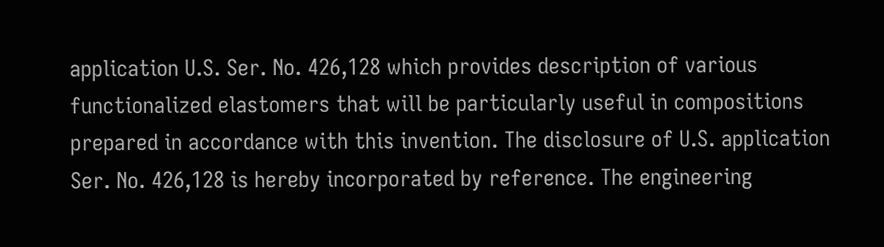application U.S. Ser. No. 426,128 which provides description of various functionalized elastomers that will be particularly useful in compositions prepared in accordance with this invention. The disclosure of U.S. application Ser. No. 426,128 is hereby incorporated by reference. The engineering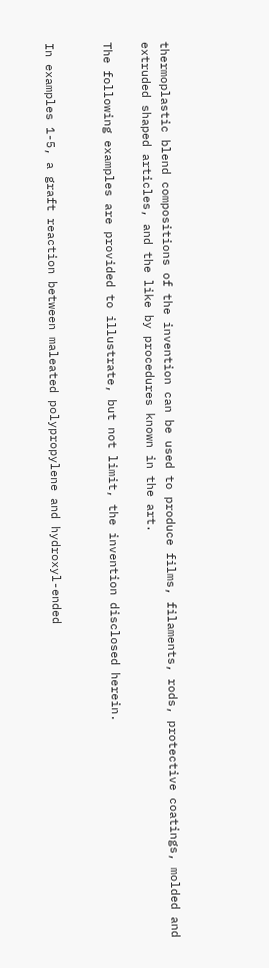thermoplastic blend compositions of the invention can be used to produce films, filaments, rods, protective coatings, molded and extruded shaped articles, and the like by procedures known in the art.

The following examples are provided to illustrate, but not limit, the invention disclosed herein.


In examples 1-5, a graft reaction between maleated polypropylene and hydroxyl-ended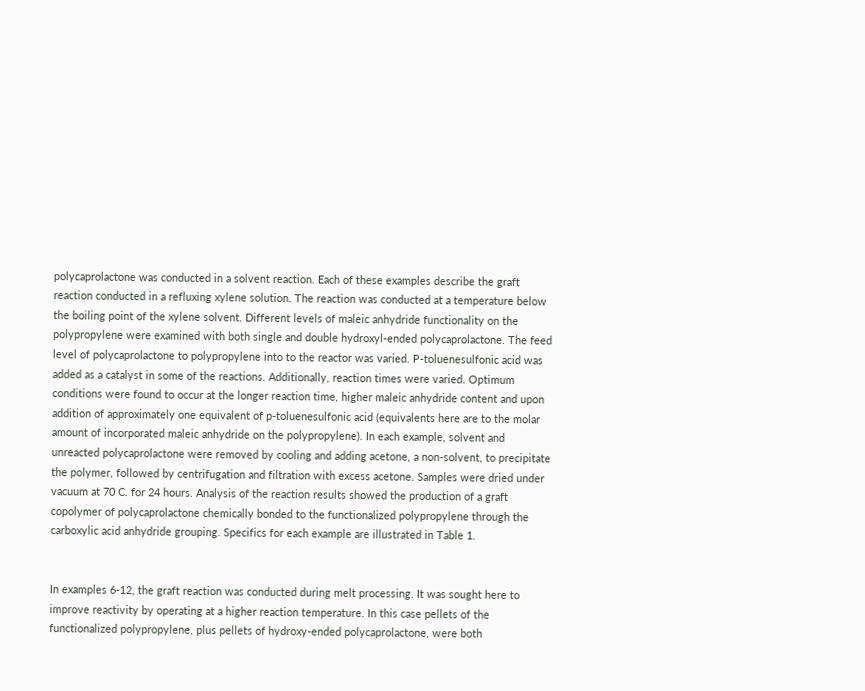polycaprolactone was conducted in a solvent reaction. Each of these examples describe the graft reaction conducted in a refluxing xylene solution. The reaction was conducted at a temperature below the boiling point of the xylene solvent. Different levels of maleic anhydride functionality on the polypropylene were examined with both single and double hydroxyl-ended polycaprolactone. The feed level of polycaprolactone to polypropylene into to the reactor was varied. P-toluenesulfonic acid was added as a catalyst in some of the reactions. Additionally, reaction times were varied. Optimum conditions were found to occur at the longer reaction time, higher maleic anhydride content and upon addition of approximately one equivalent of p-toluenesulfonic acid (equivalents here are to the molar amount of incorporated maleic anhydride on the polypropylene). In each example, solvent and unreacted polycaprolactone were removed by cooling and adding acetone, a non-solvent, to precipitate the polymer, followed by centrifugation and filtration with excess acetone. Samples were dried under vacuum at 70 C. for 24 hours. Analysis of the reaction results showed the production of a graft copolymer of polycaprolactone chemically bonded to the functionalized polypropylene through the carboxylic acid anhydride grouping. Specifics for each example are illustrated in Table 1.


In examples 6-12, the graft reaction was conducted during melt processing. It was sought here to improve reactivity by operating at a higher reaction temperature. In this case pellets of the functionalized polypropylene, plus pellets of hydroxy-ended polycaprolactone, were both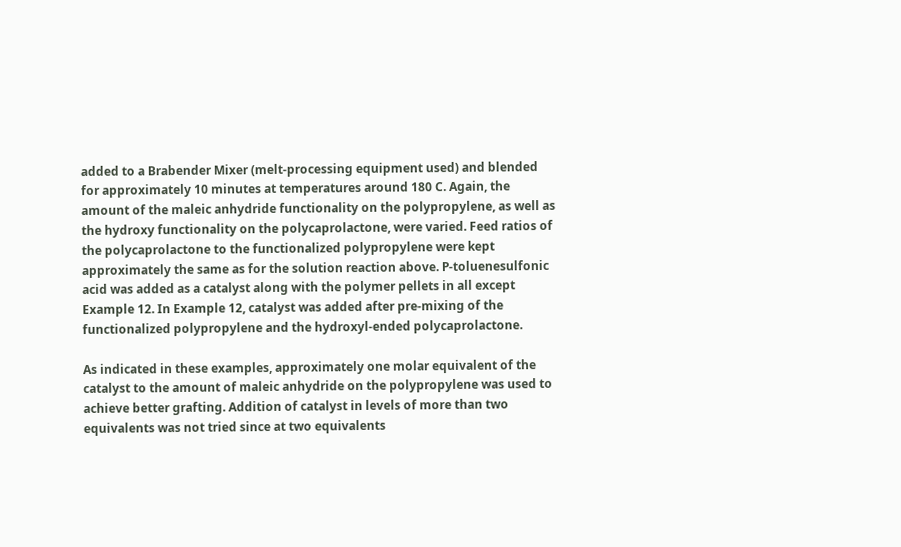added to a Brabender Mixer (melt-processing equipment used) and blended for approximately 10 minutes at temperatures around 180 C. Again, the amount of the maleic anhydride functionality on the polypropylene, as well as the hydroxy functionality on the polycaprolactone, were varied. Feed ratios of the polycaprolactone to the functionalized polypropylene were kept approximately the same as for the solution reaction above. P-toluenesulfonic acid was added as a catalyst along with the polymer pellets in all except Example 12. In Example 12, catalyst was added after pre-mixing of the functionalized polypropylene and the hydroxyl-ended polycaprolactone.

As indicated in these examples, approximately one molar equivalent of the catalyst to the amount of maleic anhydride on the polypropylene was used to achieve better grafting. Addition of catalyst in levels of more than two equivalents was not tried since at two equivalents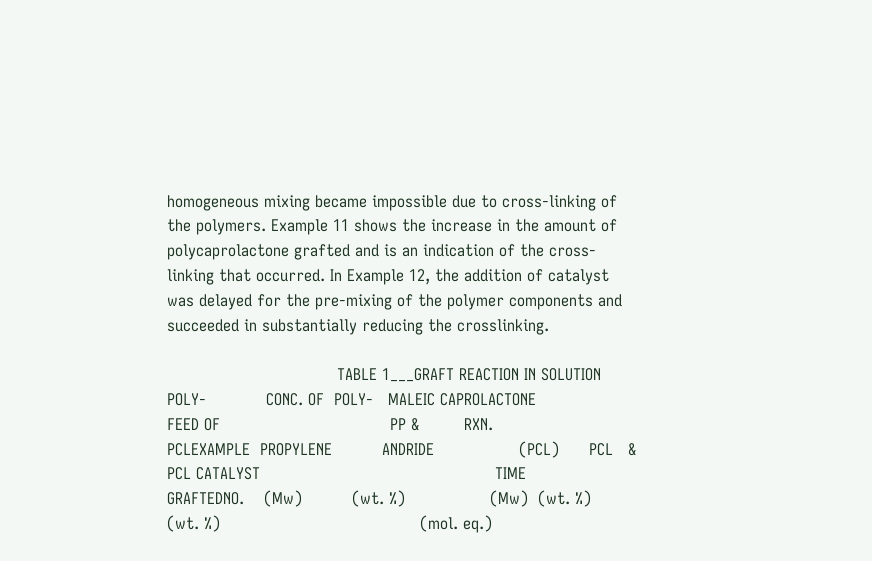homogeneous mixing became impossible due to cross-linking of the polymers. Example 11 shows the increase in the amount of polycaprolactone grafted and is an indication of the cross-linking that occurred. In Example 12, the addition of catalyst was delayed for the pre-mixing of the polymer components and succeeded in substantially reducing the crosslinking.

                                  TABLE 1___GRAFT REACTION IN SOLUTION                 POLY-            CONC. OF  POLY-   MALEIC CAPROLACTONE                            FEED OF                                  PP &         RXN.                                                   PCLEXAMPLE  PROPYLENE          ANDRIDE                 (PCL)      PCL   & PCL CATALYST                                               TIME                                                   GRAFTEDNO.    (Mw)          (wt. %)                 (Mw)  (wt. %)                                  (wt. %)                                        (mol. eq.)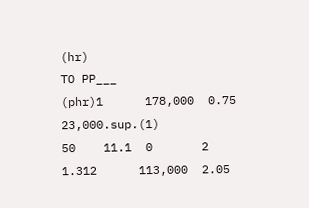(hr)                                                   TO PP___                                                   (phr)1      178,000  0.75  23,000.sup.(1)                            50    11.1  0       2   1.312      113,000  2.05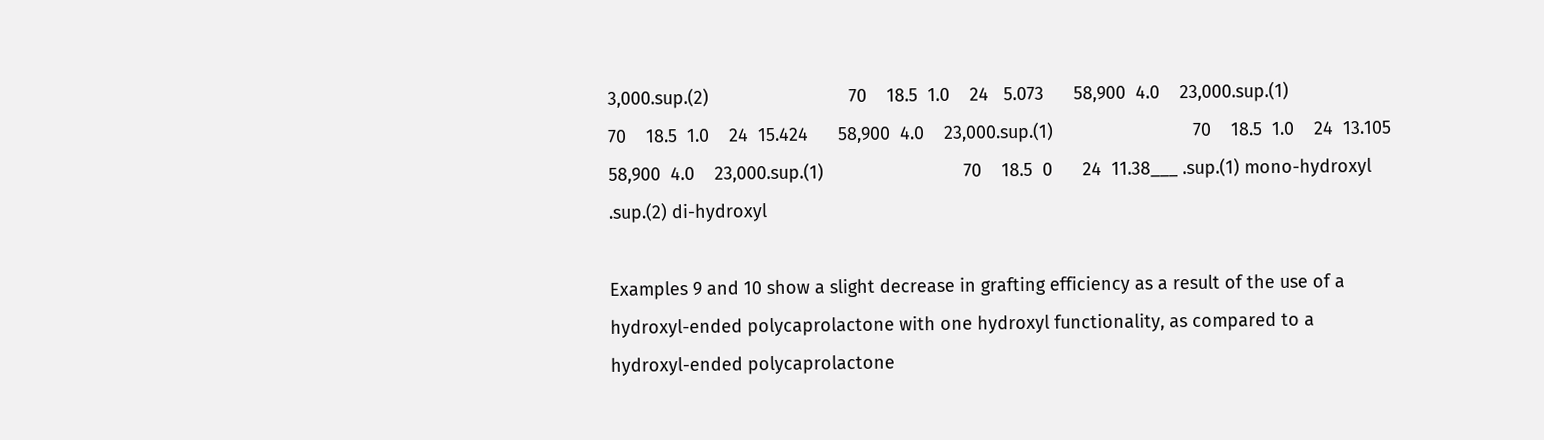3,000.sup.(2)                            70    18.5  1.0    24   5.073      58,900  4.0    23,000.sup.(1)                            70    18.5  1.0    24  15.424      58,900  4.0    23,000.sup.(1)                            70    18.5  1.0    24  13.105      58,900  4.0    23,000.sup.(1)                            70    18.5  0      24  11.38___ .sup.(1) mono-hydroxyl .sup.(2) di-hydroxyl

Examples 9 and 10 show a slight decrease in grafting efficiency as a result of the use of a hydroxyl-ended polycaprolactone with one hydroxyl functionality, as compared to a hydroxyl-ended polycaprolactone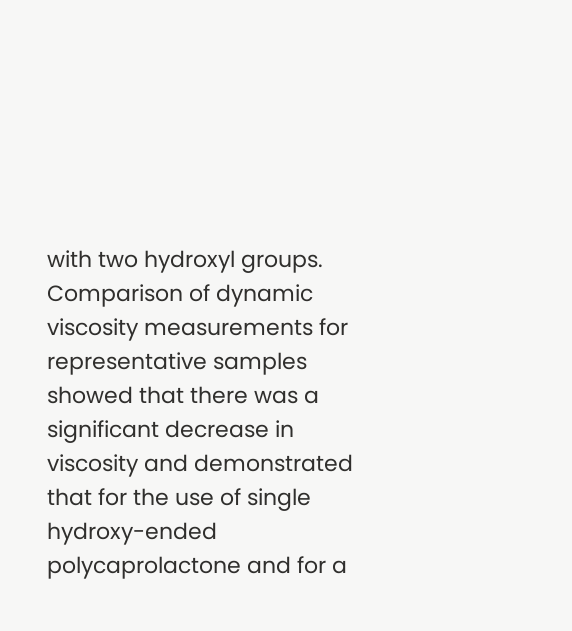with two hydroxyl groups. Comparison of dynamic viscosity measurements for representative samples showed that there was a significant decrease in viscosity and demonstrated that for the use of single hydroxy-ended polycaprolactone and for a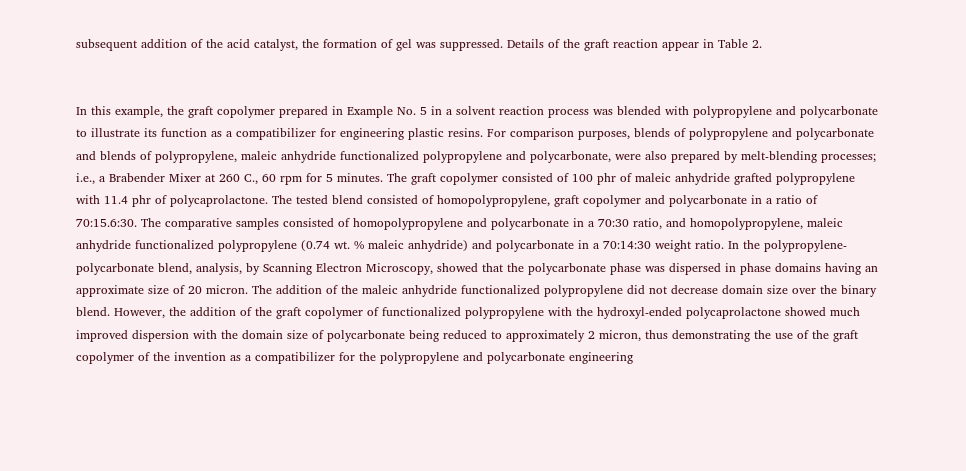subsequent addition of the acid catalyst, the formation of gel was suppressed. Details of the graft reaction appear in Table 2.


In this example, the graft copolymer prepared in Example No. 5 in a solvent reaction process was blended with polypropylene and polycarbonate to illustrate its function as a compatibilizer for engineering plastic resins. For comparison purposes, blends of polypropylene and polycarbonate and blends of polypropylene, maleic anhydride functionalized polypropylene and polycarbonate, were also prepared by melt-blending processes; i.e., a Brabender Mixer at 260 C., 60 rpm for 5 minutes. The graft copolymer consisted of 100 phr of maleic anhydride grafted polypropylene with 11.4 phr of polycaprolactone. The tested blend consisted of homopolypropylene, graft copolymer and polycarbonate in a ratio of 70:15.6:30. The comparative samples consisted of homopolypropylene and polycarbonate in a 70:30 ratio, and homopolypropylene, maleic anhydride functionalized polypropylene (0.74 wt. % maleic anhydride) and polycarbonate in a 70:14:30 weight ratio. In the polypropylene-polycarbonate blend, analysis, by Scanning Electron Microscopy, showed that the polycarbonate phase was dispersed in phase domains having an approximate size of 20 micron. The addition of the maleic anhydride functionalized polypropylene did not decrease domain size over the binary blend. However, the addition of the graft copolymer of functionalized polypropylene with the hydroxyl-ended polycaprolactone showed much improved dispersion with the domain size of polycarbonate being reduced to approximately 2 micron, thus demonstrating the use of the graft copolymer of the invention as a compatibilizer for the polypropylene and polycarbonate engineering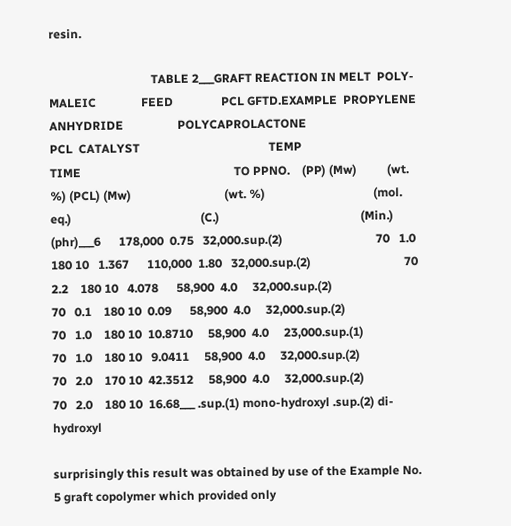resin.

                                  TABLE 2___GRAFT REACTION IN MELT  POLY-   MALEIC               FEED                PCL GFTD.EXAMPLE  PROPYLENE          ANHYDRIDE                  POLYCAPROLACTONE                               PCL  CATALYST                                           TEMP                                               TIME                                                   TO PPNO.    (PP) (Mw)          (wt. %) (PCL) (Mw)                               (wt. %)                                    (mol. eq.)                                           (C.)                                               (Min.)                                                   (phr)___6      178,000  0.75   32,000.sup.(2)                               70   1.0    180 10   1.367      110,000  1.80   32,000.sup.(2)                               70   2.2    180 10   4.078      58,900  4.0     32,000.sup.(2)                               70   0.1    180 10  0.09      58,900  4.0     32,000.sup.(2)                               70   1.0    180 10  10.8710     58,900  4.0     23,000.sup.(1)                               70   1.0    180 10   9.0411     58,900  4.0     32,000.sup.(2)                               70   2.0    170 10  42.3512     58,900  4.0     32,000.sup.(2)                               70   2.0    180 10  16.68___ .sup.(1) mono-hydroxyl .sup.(2) di-hydroxyl

surprisingly this result was obtained by use of the Example No. 5 graft copolymer which provided only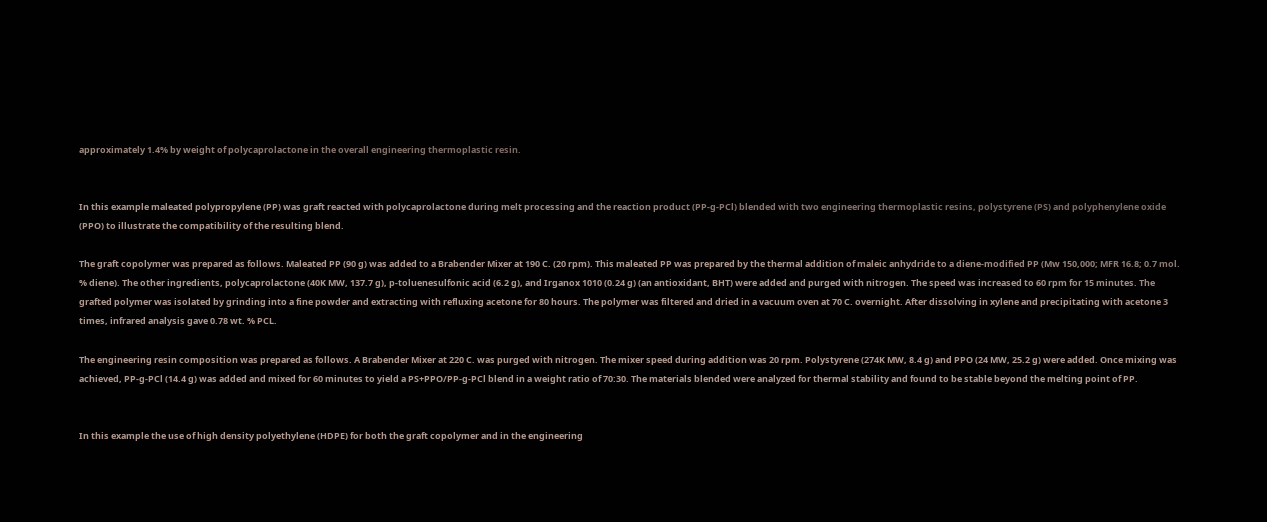approximately 1.4% by weight of polycaprolactone in the overall engineering thermoplastic resin.


In this example maleated polypropylene (PP) was graft reacted with polycaprolactone during melt processing and the reaction product (PP-g-PCl) blended with two engineering thermoplastic resins, polystyrene (PS) and polyphenylene oxide (PPO) to illustrate the compatibility of the resulting blend.

The graft copolymer was prepared as follows. Maleated PP (90 g) was added to a Brabender Mixer at 190 C. (20 rpm). This maleated PP was prepared by the thermal addition of maleic anhydride to a diene-modified PP (Mw 150,000; MFR 16.8; 0.7 mol. % diene). The other ingredients, polycaprolactone (40K MW, 137.7 g), p-toluenesulfonic acid (6.2 g), and Irganox 1010 (0.24 g) (an antioxidant, BHT) were added and purged with nitrogen. The speed was increased to 60 rpm for 15 minutes. The grafted polymer was isolated by grinding into a fine powder and extracting with refluxing acetone for 80 hours. The polymer was filtered and dried in a vacuum oven at 70 C. overnight. After dissolving in xylene and precipitating with acetone 3 times, infrared analysis gave 0.78 wt. % PCL.

The engineering resin composition was prepared as follows. A Brabender Mixer at 220 C. was purged with nitrogen. The mixer speed during addition was 20 rpm. Polystyrene (274K MW, 8.4 g) and PPO (24 MW, 25.2 g) were added. Once mixing was achieved, PP-g-PCl (14.4 g) was added and mixed for 60 minutes to yield a PS+PPO/PP-g-PCl blend in a weight ratio of 70:30. The materials blended were analyzed for thermal stability and found to be stable beyond the melting point of PP.


In this example the use of high density polyethylene (HDPE) for both the graft copolymer and in the engineering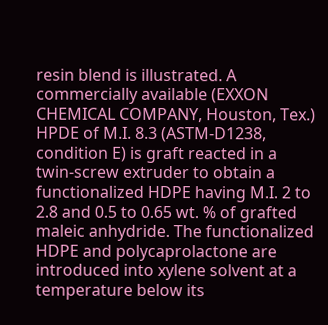resin blend is illustrated. A commercially available (EXXON CHEMICAL COMPANY, Houston, Tex.) HPDE of M.I. 8.3 (ASTM-D1238, condition E) is graft reacted in a twin-screw extruder to obtain a functionalized HDPE having M.I. 2 to 2.8 and 0.5 to 0.65 wt. % of grafted maleic anhydride. The functionalized HDPE and polycaprolactone are introduced into xylene solvent at a temperature below its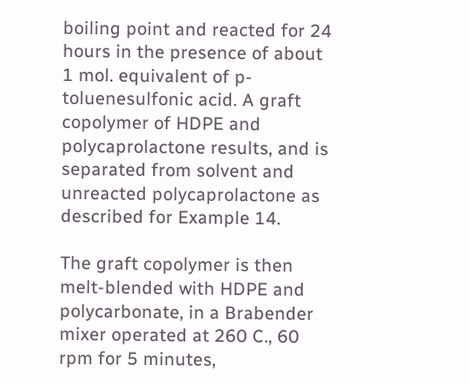boiling point and reacted for 24 hours in the presence of about 1 mol. equivalent of p-toluenesulfonic acid. A graft copolymer of HDPE and polycaprolactone results, and is separated from solvent and unreacted polycaprolactone as described for Example 14.

The graft copolymer is then melt-blended with HDPE and polycarbonate, in a Brabender mixer operated at 260 C., 60 rpm for 5 minutes,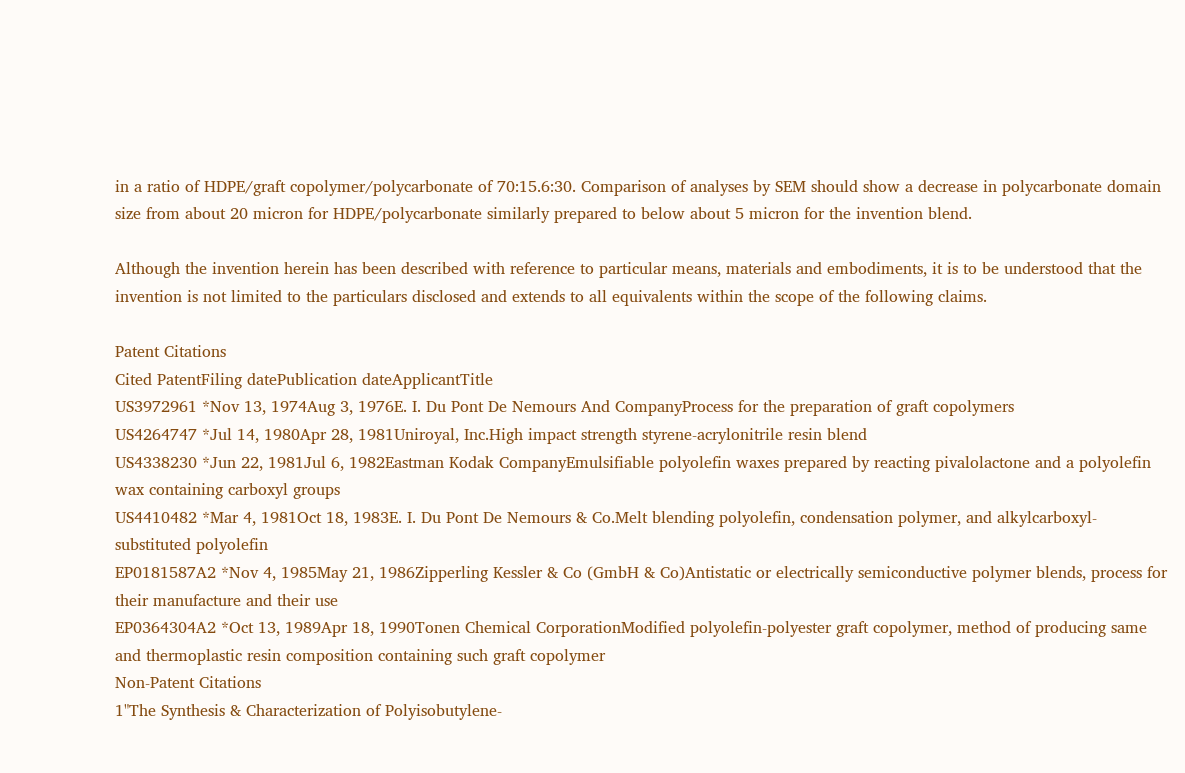in a ratio of HDPE/graft copolymer/polycarbonate of 70:15.6:30. Comparison of analyses by SEM should show a decrease in polycarbonate domain size from about 20 micron for HDPE/polycarbonate similarly prepared to below about 5 micron for the invention blend.

Although the invention herein has been described with reference to particular means, materials and embodiments, it is to be understood that the invention is not limited to the particulars disclosed and extends to all equivalents within the scope of the following claims.

Patent Citations
Cited PatentFiling datePublication dateApplicantTitle
US3972961 *Nov 13, 1974Aug 3, 1976E. I. Du Pont De Nemours And CompanyProcess for the preparation of graft copolymers
US4264747 *Jul 14, 1980Apr 28, 1981Uniroyal, Inc.High impact strength styrene-acrylonitrile resin blend
US4338230 *Jun 22, 1981Jul 6, 1982Eastman Kodak CompanyEmulsifiable polyolefin waxes prepared by reacting pivalolactone and a polyolefin wax containing carboxyl groups
US4410482 *Mar 4, 1981Oct 18, 1983E. I. Du Pont De Nemours & Co.Melt blending polyolefin, condensation polymer, and alkylcarboxyl-substituted polyolefin
EP0181587A2 *Nov 4, 1985May 21, 1986Zipperling Kessler & Co (GmbH & Co)Antistatic or electrically semiconductive polymer blends, process for their manufacture and their use
EP0364304A2 *Oct 13, 1989Apr 18, 1990Tonen Chemical CorporationModified polyolefin-polyester graft copolymer, method of producing same and thermoplastic resin composition containing such graft copolymer
Non-Patent Citations
1"The Synthesis & Characterization of Polyisobutylene-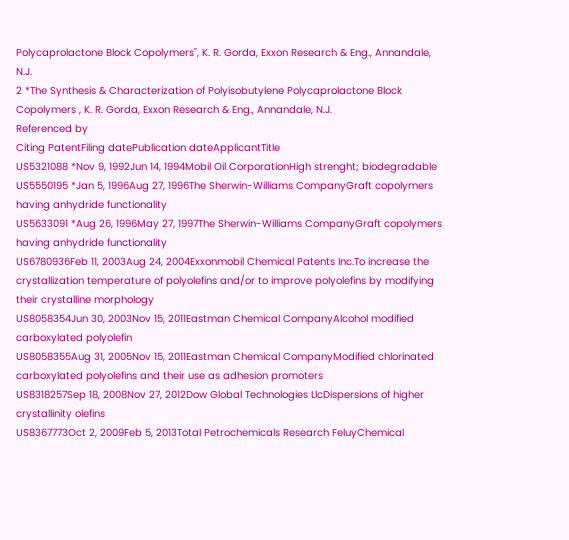Polycaprolactone Block Copolymers", K. R. Gorda, Exxon Research & Eng., Annandale, N.J.
2 *The Synthesis & Characterization of Polyisobutylene Polycaprolactone Block Copolymers , K. R. Gorda, Exxon Research & Eng., Annandale, N.J.
Referenced by
Citing PatentFiling datePublication dateApplicantTitle
US5321088 *Nov 9, 1992Jun 14, 1994Mobil Oil CorporationHigh strenght; biodegradable
US5550195 *Jan 5, 1996Aug 27, 1996The Sherwin-Williams CompanyGraft copolymers having anhydride functionality
US5633091 *Aug 26, 1996May 27, 1997The Sherwin-Williams CompanyGraft copolymers having anhydride functionality
US6780936Feb 11, 2003Aug 24, 2004Exxonmobil Chemical Patents Inc.To increase the crystallization temperature of polyolefins and/or to improve polyolefins by modifying their crystalline morphology
US8058354Jun 30, 2003Nov 15, 2011Eastman Chemical CompanyAlcohol modified carboxylated polyolefin
US8058355Aug 31, 2005Nov 15, 2011Eastman Chemical CompanyModified chlorinated carboxylated polyolefins and their use as adhesion promoters
US8318257Sep 18, 2008Nov 27, 2012Dow Global Technologies LlcDispersions of higher crystallinity olefins
US8367773Oct 2, 2009Feb 5, 2013Total Petrochemicals Research FeluyChemical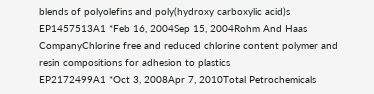blends of polyolefins and poly(hydroxy carboxylic acid)s
EP1457513A1 *Feb 16, 2004Sep 15, 2004Rohm And Haas CompanyChlorine free and reduced chlorine content polymer and resin compositions for adhesion to plastics
EP2172499A1 *Oct 3, 2008Apr 7, 2010Total Petrochemicals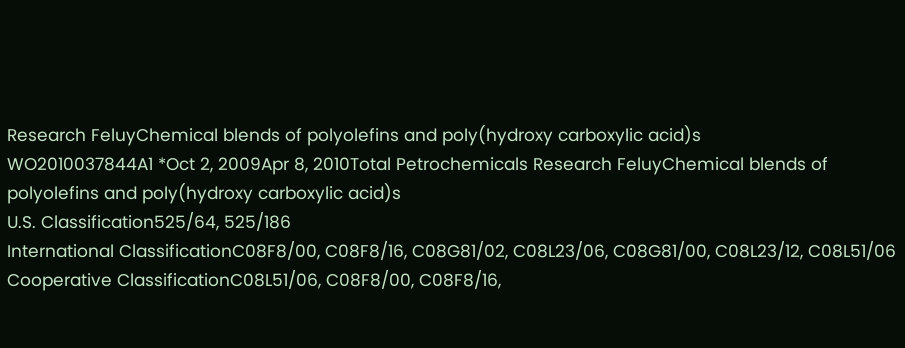Research FeluyChemical blends of polyolefins and poly(hydroxy carboxylic acid)s
WO2010037844A1 *Oct 2, 2009Apr 8, 2010Total Petrochemicals Research FeluyChemical blends of polyolefins and poly(hydroxy carboxylic acid)s
U.S. Classification525/64, 525/186
International ClassificationC08F8/00, C08F8/16, C08G81/02, C08L23/06, C08G81/00, C08L23/12, C08L51/06
Cooperative ClassificationC08L51/06, C08F8/00, C08F8/16,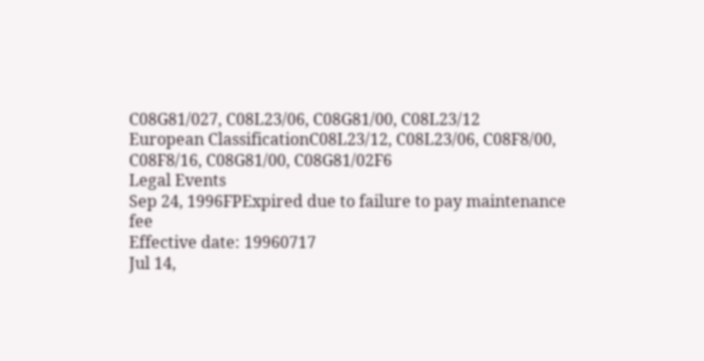C08G81/027, C08L23/06, C08G81/00, C08L23/12
European ClassificationC08L23/12, C08L23/06, C08F8/00, C08F8/16, C08G81/00, C08G81/02F6
Legal Events
Sep 24, 1996FPExpired due to failure to pay maintenance fee
Effective date: 19960717
Jul 14,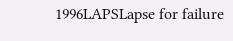1996LAPSLapse for failure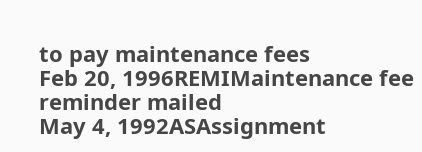to pay maintenance fees
Feb 20, 1996REMIMaintenance fee reminder mailed
May 4, 1992ASAssignment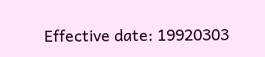Effective date: 19920303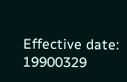Effective date: 19900329